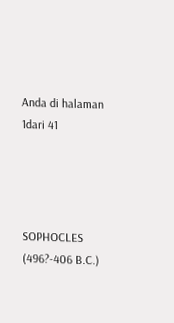Anda di halaman 1dari 41




SOPHOCLES (496?-406 B.C.)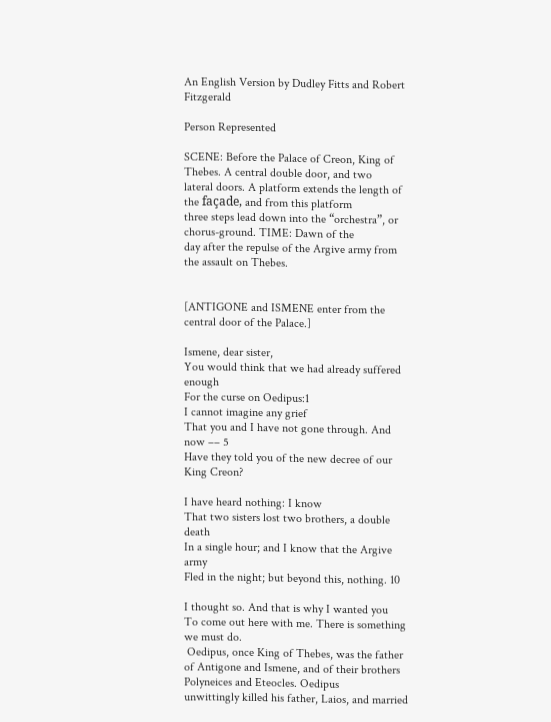An English Version by Dudley Fitts and Robert Fitzgerald

Person Represented

SCENE: Before the Palace of Creon, King of Thebes. A central double door, and two
lateral doors. A platform extends the length of the façade, and from this platform
three steps lead down into the “orchestra”, or chorus-ground. TIME: Dawn of the
day after the repulse of the Argive army from the assault on Thebes.


[ANTIGONE and ISMENE enter from the central door of the Palace.]

Ismene, dear sister,
You would think that we had already suffered enough
For the curse on Oedipus:1
I cannot imagine any grief
That you and I have not gone through. And now –– 5
Have they told you of the new decree of our King Creon?

I have heard nothing: I know
That two sisters lost two brothers, a double death
In a single hour; and I know that the Argive army
Fled in the night; but beyond this, nothing. 10

I thought so. And that is why I wanted you
To come out here with me. There is something we must do.
 Oedipus, once King of Thebes, was the father of Antigone and Ismene, and of their brothers Polyneices and Eteocles. Oedipus
unwittingly killed his father, Laios, and married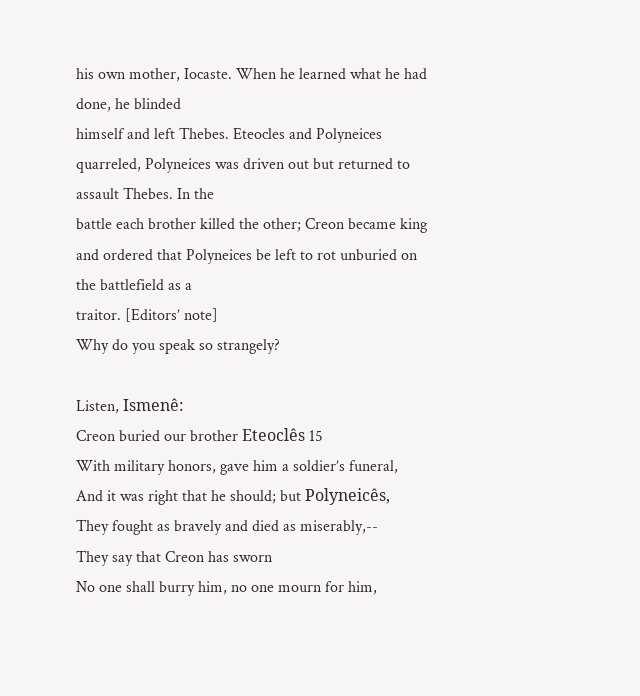his own mother, Iocaste. When he learned what he had done, he blinded
himself and left Thebes. Eteocles and Polyneices quarreled, Polyneices was driven out but returned to assault Thebes. In the
battle each brother killed the other; Creon became king and ordered that Polyneices be left to rot unburied on the battlefield as a
traitor. [Editors’ note]
Why do you speak so strangely?

Listen, Ismenê:
Creon buried our brother Eteoclês 15
With military honors, gave him a soldier’s funeral,
And it was right that he should; but Polyneicês,
They fought as bravely and died as miserably,--
They say that Creon has sworn
No one shall burry him, no one mourn for him,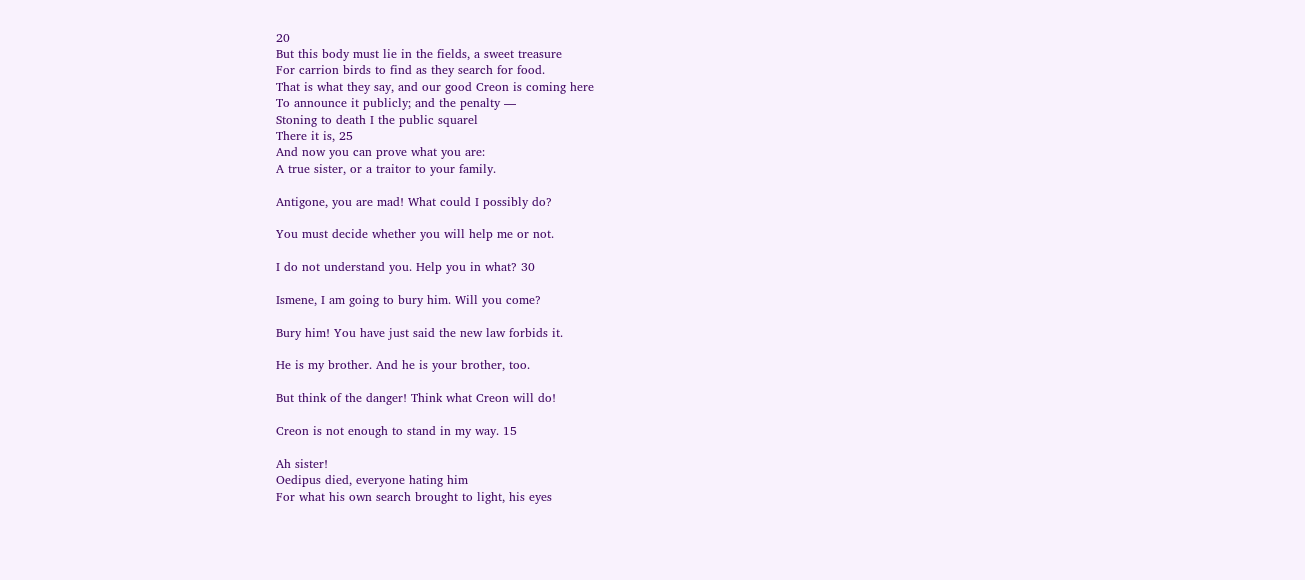20
But this body must lie in the fields, a sweet treasure
For carrion birds to find as they search for food.
That is what they say, and our good Creon is coming here
To announce it publicly; and the penalty ––
Stoning to death I the public squarel
There it is, 25
And now you can prove what you are:
A true sister, or a traitor to your family.

Antigone, you are mad! What could I possibly do?

You must decide whether you will help me or not.

I do not understand you. Help you in what? 30

Ismene, I am going to bury him. Will you come?

Bury him! You have just said the new law forbids it.

He is my brother. And he is your brother, too.

But think of the danger! Think what Creon will do!

Creon is not enough to stand in my way. 15

Ah sister!
Oedipus died, everyone hating him
For what his own search brought to light, his eyes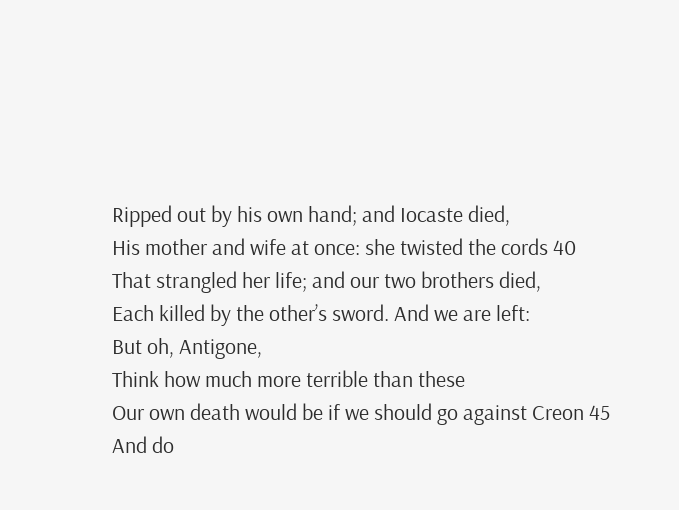Ripped out by his own hand; and Iocaste died,
His mother and wife at once: she twisted the cords 40
That strangled her life; and our two brothers died,
Each killed by the other’s sword. And we are left:
But oh, Antigone,
Think how much more terrible than these
Our own death would be if we should go against Creon 45
And do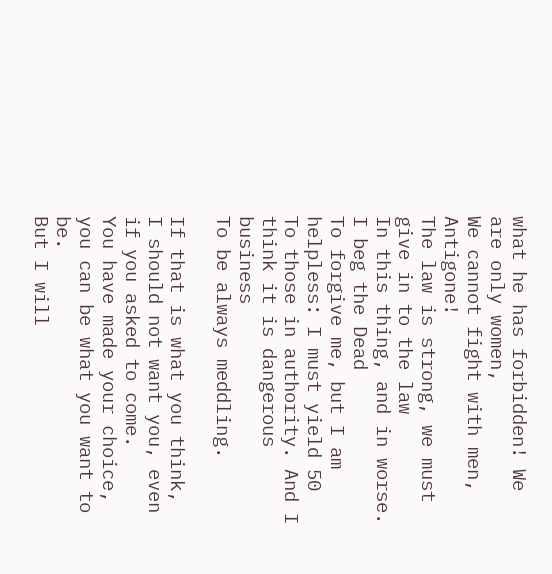what he has forbidden! We are only women,
We cannot fight with men, Antigone!
The law is strong, we must give in to the law
In this thing, and in worse. I beg the Dead
To forgive me, but I am helpless: I must yield 50
To those in authority. And I think it is dangerous business
To be always meddling.

If that is what you think,
I should not want you, even if you asked to come.
You have made your choice, you can be what you want to be.
But I will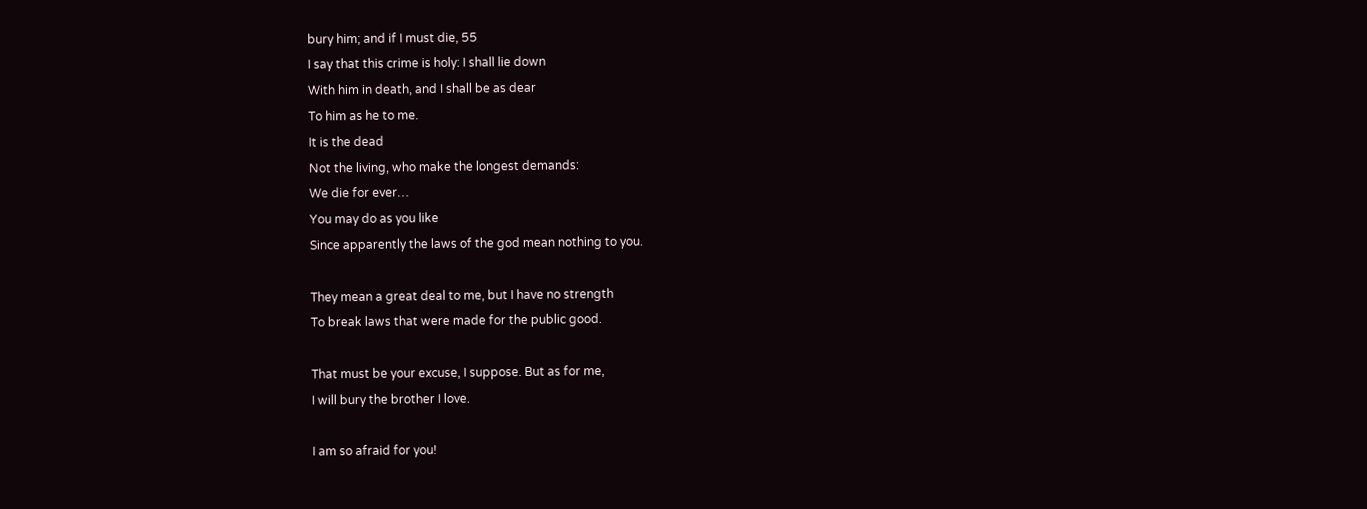bury him; and if I must die, 55
I say that this crime is holy: I shall lie down
With him in death, and I shall be as dear
To him as he to me.
It is the dead
Not the living, who make the longest demands:
We die for ever…
You may do as you like
Since apparently the laws of the god mean nothing to you.

They mean a great deal to me, but I have no strength
To break laws that were made for the public good.

That must be your excuse, I suppose. But as for me,
I will bury the brother I love.

I am so afraid for you!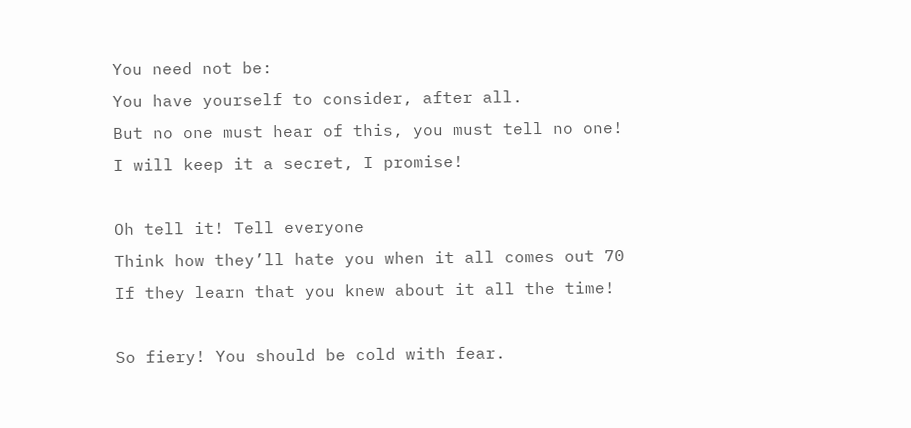You need not be:
You have yourself to consider, after all.
But no one must hear of this, you must tell no one!
I will keep it a secret, I promise!

Oh tell it! Tell everyone
Think how they’ll hate you when it all comes out 70
If they learn that you knew about it all the time!

So fiery! You should be cold with fear.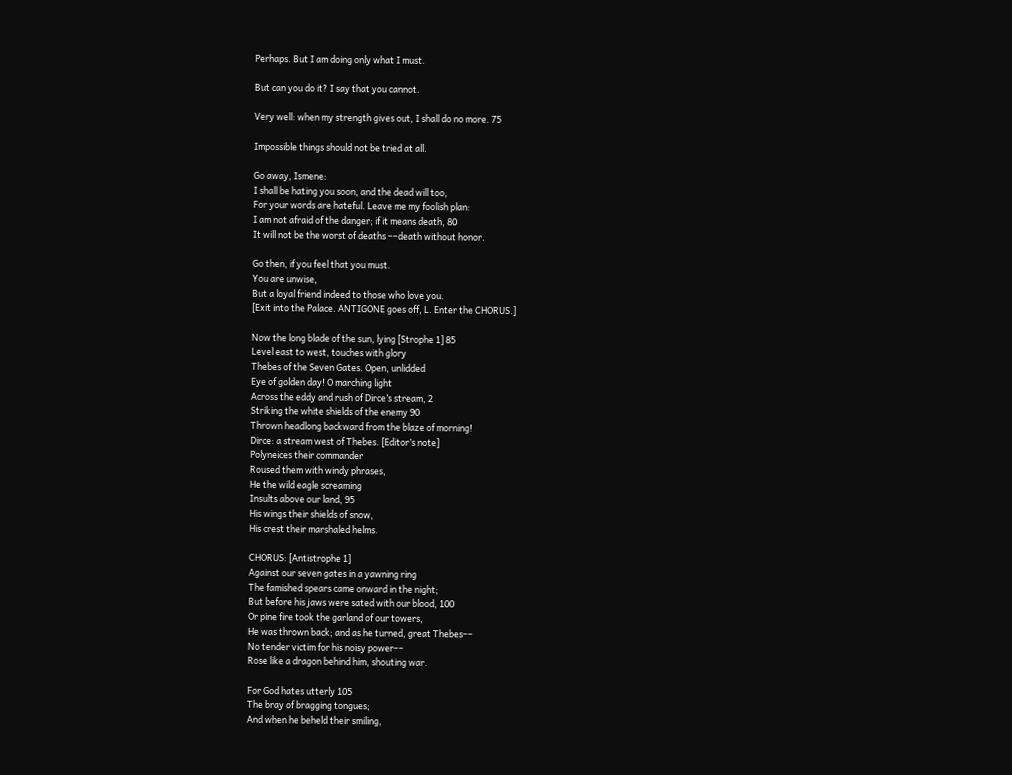Perhaps. But I am doing only what I must.

But can you do it? I say that you cannot.

Very well: when my strength gives out, I shall do no more. 75

Impossible things should not be tried at all.

Go away, Ismene:
I shall be hating you soon, and the dead will too,
For your words are hateful. Leave me my foolish plan:
I am not afraid of the danger; if it means death, 80
It will not be the worst of deaths ––death without honor.

Go then, if you feel that you must.
You are unwise,
But a loyal friend indeed to those who love you.
[Exit into the Palace. ANTIGONE goes off, L. Enter the CHORUS.]

Now the long blade of the sun, lying [Strophe 1] 85
Level east to west, touches with glory
Thebes of the Seven Gates. Open, unlidded
Eye of golden day! O marching light
Across the eddy and rush of Dirce’s stream, 2
Striking the white shields of the enemy 90
Thrown headlong backward from the blaze of morning!
Dirce: a stream west of Thebes. [Editor’s note]
Polyneices their commander
Roused them with windy phrases,
He the wild eagle screaming
Insults above our land, 95
His wings their shields of snow,
His crest their marshaled helms.

CHORUS: [Antistrophe 1]
Against our seven gates in a yawning ring
The famished spears came onward in the night;
But before his jaws were sated with our blood, 100
Or pine fire took the garland of our towers,
He was thrown back; and as he turned, great Thebes––
No tender victim for his noisy power––
Rose like a dragon behind him, shouting war.

For God hates utterly 105
The bray of bragging tongues;
And when he beheld their smiling,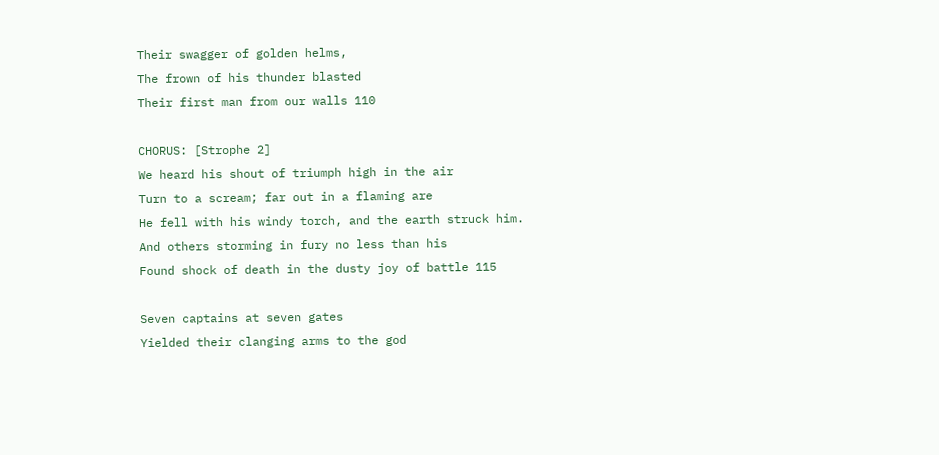Their swagger of golden helms,
The frown of his thunder blasted
Their first man from our walls 110

CHORUS: [Strophe 2]
We heard his shout of triumph high in the air
Turn to a scream; far out in a flaming are
He fell with his windy torch, and the earth struck him.
And others storming in fury no less than his
Found shock of death in the dusty joy of battle 115

Seven captains at seven gates
Yielded their clanging arms to the god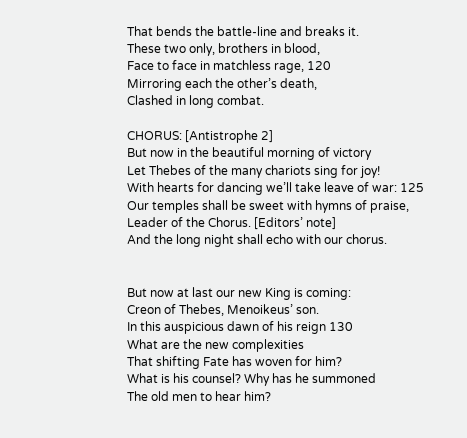That bends the battle-line and breaks it.
These two only, brothers in blood,
Face to face in matchless rage, 120
Mirroring each the other’s death,
Clashed in long combat.

CHORUS: [Antistrophe 2]
But now in the beautiful morning of victory
Let Thebes of the many chariots sing for joy!
With hearts for dancing we’ll take leave of war: 125
Our temples shall be sweet with hymns of praise,
Leader of the Chorus. [Editors’ note]
And the long night shall echo with our chorus.


But now at last our new King is coming:
Creon of Thebes, Menoikeus’ son.
In this auspicious dawn of his reign 130
What are the new complexities
That shifting Fate has woven for him?
What is his counsel? Why has he summoned
The old men to hear him?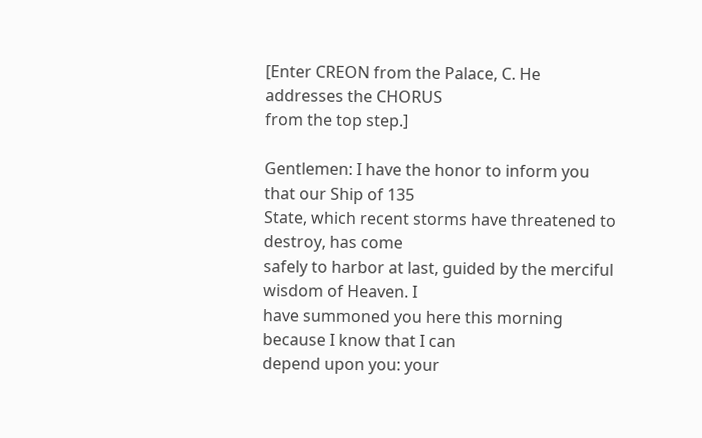[Enter CREON from the Palace, C. He addresses the CHORUS
from the top step.]

Gentlemen: I have the honor to inform you that our Ship of 135
State, which recent storms have threatened to destroy, has come
safely to harbor at last, guided by the merciful wisdom of Heaven. I
have summoned you here this morning because I know that I can
depend upon you: your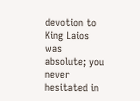devotion to King Laios was absolute; you
never hesitated in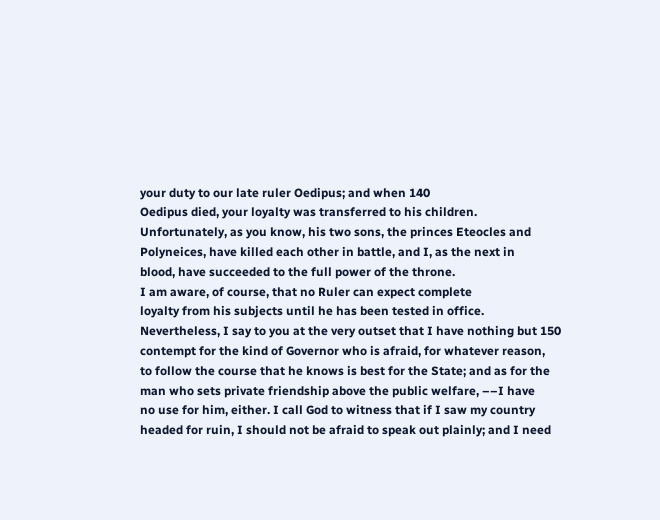your duty to our late ruler Oedipus; and when 140
Oedipus died, your loyalty was transferred to his children.
Unfortunately, as you know, his two sons, the princes Eteocles and
Polyneices, have killed each other in battle, and I, as the next in
blood, have succeeded to the full power of the throne.
I am aware, of course, that no Ruler can expect complete
loyalty from his subjects until he has been tested in office.
Nevertheless, I say to you at the very outset that I have nothing but 150
contempt for the kind of Governor who is afraid, for whatever reason,
to follow the course that he knows is best for the State; and as for the
man who sets private friendship above the public welfare, ––I have
no use for him, either. I call God to witness that if I saw my country
headed for ruin, I should not be afraid to speak out plainly; and I need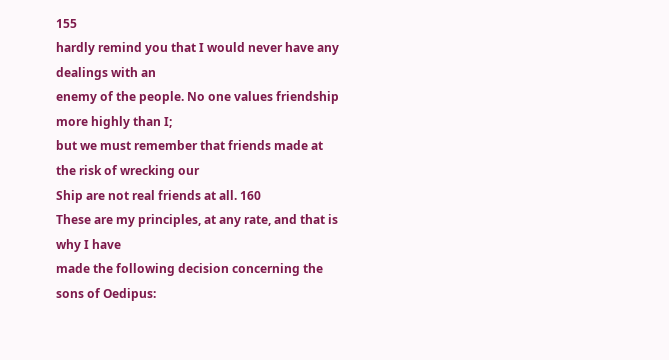155
hardly remind you that I would never have any dealings with an
enemy of the people. No one values friendship more highly than I;
but we must remember that friends made at the risk of wrecking our
Ship are not real friends at all. 160
These are my principles, at any rate, and that is why I have
made the following decision concerning the sons of Oedipus: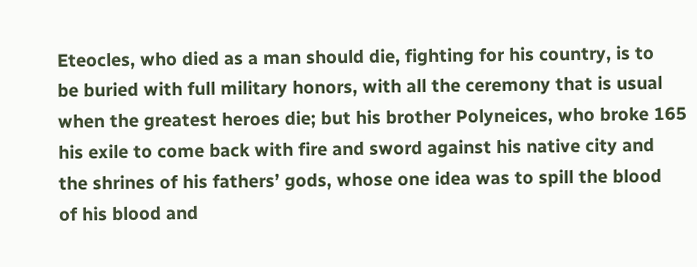Eteocles, who died as a man should die, fighting for his country, is to
be buried with full military honors, with all the ceremony that is usual
when the greatest heroes die; but his brother Polyneices, who broke 165
his exile to come back with fire and sword against his native city and
the shrines of his fathers’ gods, whose one idea was to spill the blood
of his blood and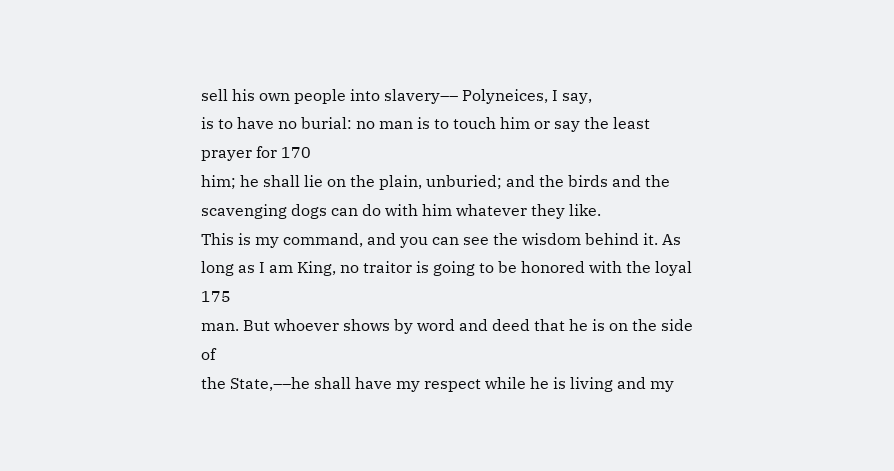sell his own people into slavery–– Polyneices, I say,
is to have no burial: no man is to touch him or say the least prayer for 170
him; he shall lie on the plain, unburied; and the birds and the
scavenging dogs can do with him whatever they like.
This is my command, and you can see the wisdom behind it. As
long as I am King, no traitor is going to be honored with the loyal 175
man. But whoever shows by word and deed that he is on the side of
the State,––he shall have my respect while he is living and my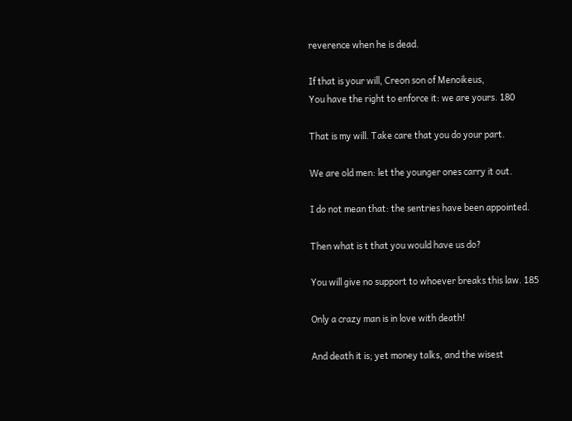reverence when he is dead.

If that is your will, Creon son of Menoikeus,
You have the right to enforce it: we are yours. 180

That is my will. Take care that you do your part.

We are old men: let the younger ones carry it out.

I do not mean that: the sentries have been appointed.

Then what is t that you would have us do?

You will give no support to whoever breaks this law. 185

Only a crazy man is in love with death!

And death it is; yet money talks, and the wisest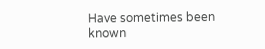Have sometimes been known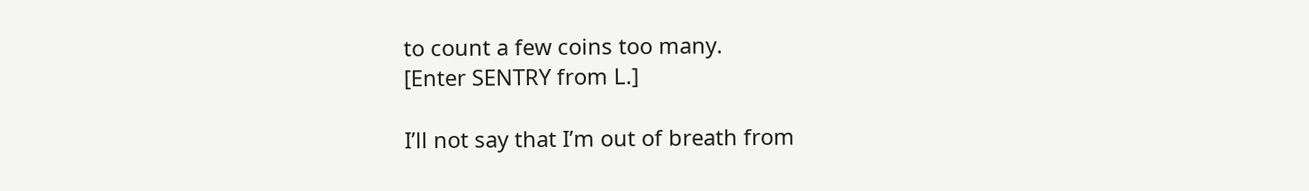to count a few coins too many.
[Enter SENTRY from L.]

I’ll not say that I’m out of breath from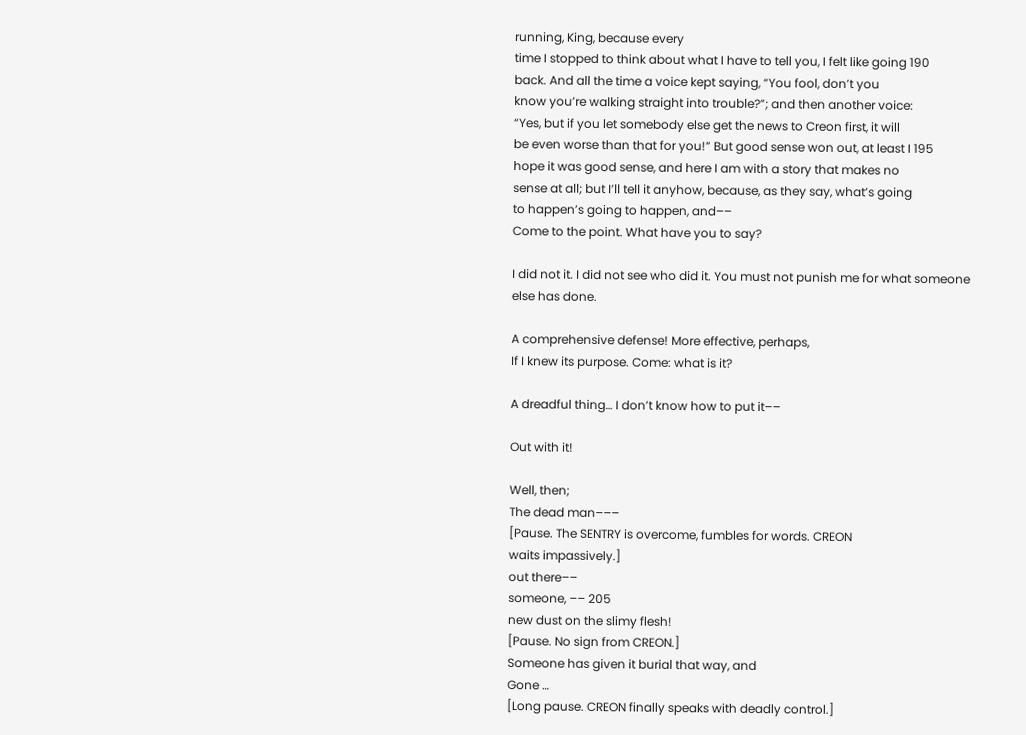running, King, because every
time I stopped to think about what I have to tell you, I felt like going 190
back. And all the time a voice kept saying, “You fool, don’t you
know you’re walking straight into trouble?”; and then another voice:
“Yes, but if you let somebody else get the news to Creon first, it will
be even worse than that for you!” But good sense won out, at least I 195
hope it was good sense, and here I am with a story that makes no
sense at all; but I’ll tell it anyhow, because, as they say, what’s going
to happen’s going to happen, and––
Come to the point. What have you to say?

I did not it. I did not see who did it. You must not punish me for what someone
else has done.

A comprehensive defense! More effective, perhaps,
If I knew its purpose. Come: what is it?

A dreadful thing… I don’t know how to put it––

Out with it!

Well, then;
The dead man–––
[Pause. The SENTRY is overcome, fumbles for words. CREON
waits impassively.]
out there––
someone, –– 205
new dust on the slimy flesh!
[Pause. No sign from CREON.]
Someone has given it burial that way, and
Gone …
[Long pause. CREON finally speaks with deadly control.]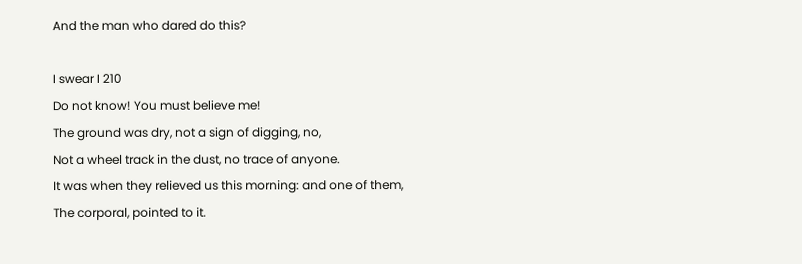And the man who dared do this?

I swear I 210
Do not know! You must believe me!
The ground was dry, not a sign of digging, no,
Not a wheel track in the dust, no trace of anyone.
It was when they relieved us this morning: and one of them,
The corporal, pointed to it.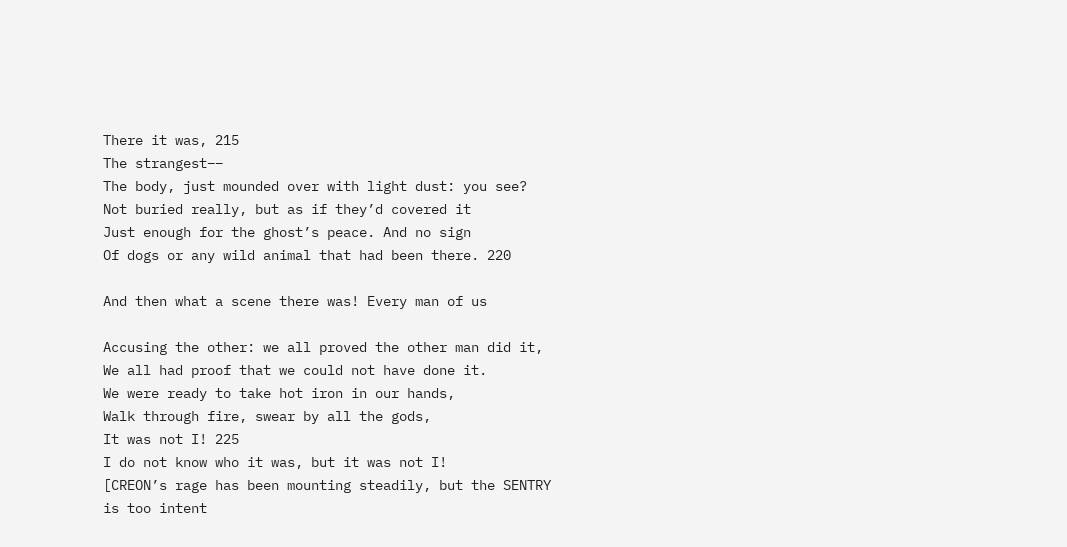There it was, 215
The strangest––
The body, just mounded over with light dust: you see?
Not buried really, but as if they’d covered it
Just enough for the ghost’s peace. And no sign
Of dogs or any wild animal that had been there. 220

And then what a scene there was! Every man of us

Accusing the other: we all proved the other man did it,
We all had proof that we could not have done it.
We were ready to take hot iron in our hands,
Walk through fire, swear by all the gods,
It was not I! 225
I do not know who it was, but it was not I!
[CREON’s rage has been mounting steadily, but the SENTRY
is too intent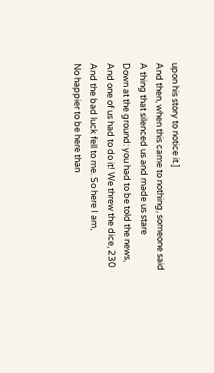upon his story to notice it.]
And then, when this came to nothing, someone said
A thing that silenced us and made us stare
Down at the ground: you had to be told the news,
And one of us had to do it! We threw the dice, 230
And the bad luck fell to me. So here I am,
No happier to be here than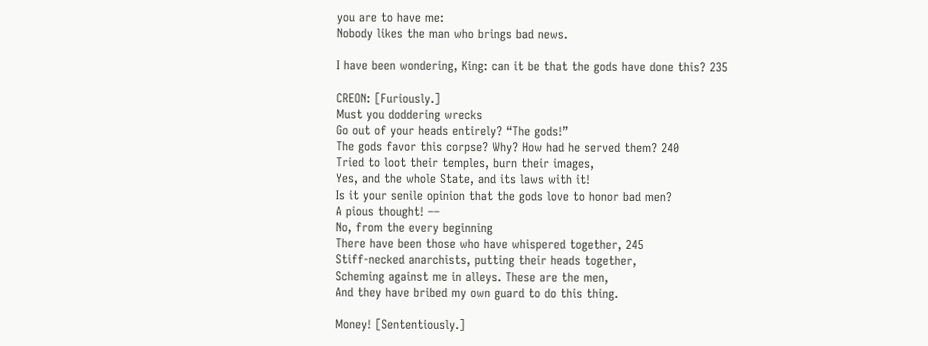you are to have me:
Nobody likes the man who brings bad news.

I have been wondering, King: can it be that the gods have done this? 235

CREON: [Furiously.]
Must you doddering wrecks
Go out of your heads entirely? “The gods!”
The gods favor this corpse? Why? How had he served them? 240
Tried to loot their temples, burn their images,
Yes, and the whole State, and its laws with it!
Is it your senile opinion that the gods love to honor bad men?
A pious thought! ––
No, from the every beginning
There have been those who have whispered together, 245
Stiff-necked anarchists, putting their heads together,
Scheming against me in alleys. These are the men,
And they have bribed my own guard to do this thing.

Money! [Sententiously.]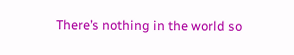There’s nothing in the world so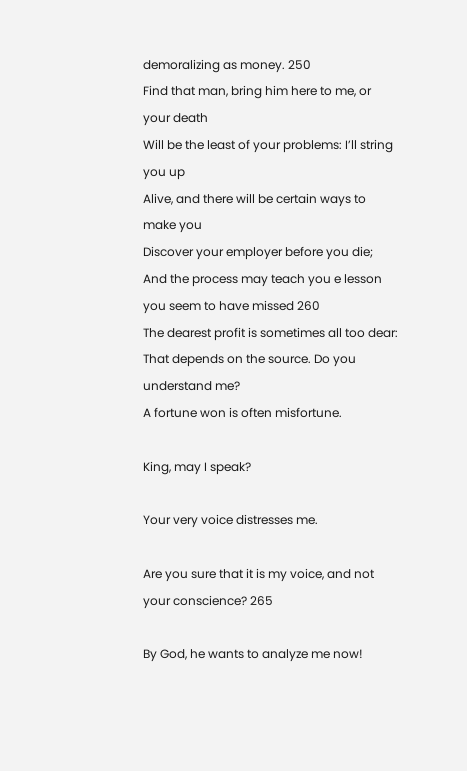demoralizing as money. 250
Find that man, bring him here to me, or your death
Will be the least of your problems: I’ll string you up
Alive, and there will be certain ways to make you
Discover your employer before you die;
And the process may teach you e lesson you seem to have missed 260
The dearest profit is sometimes all too dear:
That depends on the source. Do you understand me?
A fortune won is often misfortune.

King, may I speak?

Your very voice distresses me.

Are you sure that it is my voice, and not your conscience? 265

By God, he wants to analyze me now!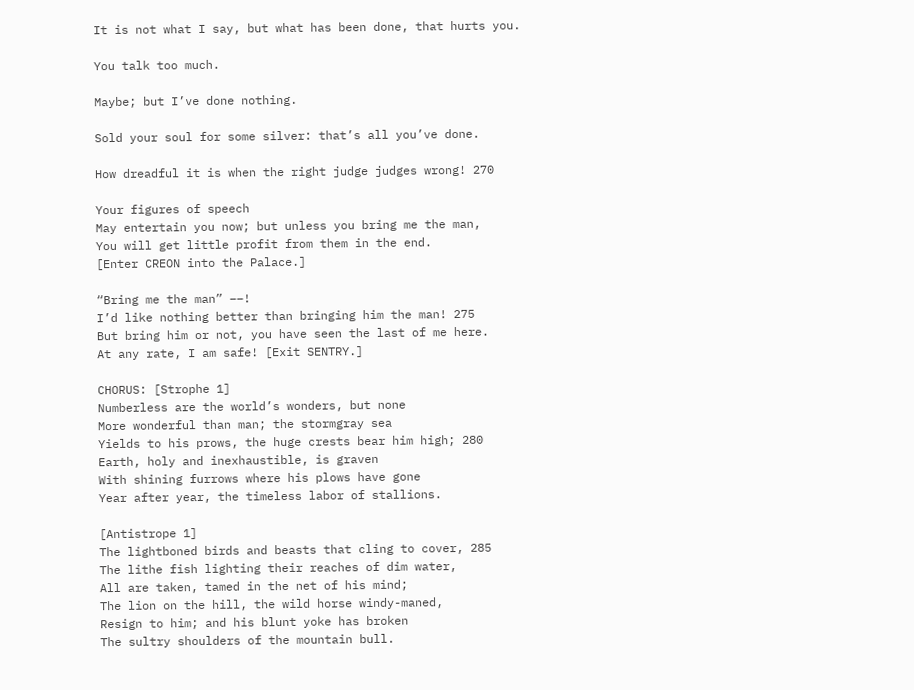It is not what I say, but what has been done, that hurts you.

You talk too much.

Maybe; but I’ve done nothing.

Sold your soul for some silver: that’s all you’ve done.

How dreadful it is when the right judge judges wrong! 270

Your figures of speech
May entertain you now; but unless you bring me the man,
You will get little profit from them in the end.
[Enter CREON into the Palace.]

“Bring me the man” ––!
I’d like nothing better than bringing him the man! 275
But bring him or not, you have seen the last of me here.
At any rate, I am safe! [Exit SENTRY.]

CHORUS: [Strophe 1]
Numberless are the world’s wonders, but none
More wonderful than man; the stormgray sea
Yields to his prows, the huge crests bear him high; 280
Earth, holy and inexhaustible, is graven
With shining furrows where his plows have gone
Year after year, the timeless labor of stallions.

[Antistrope 1]
The lightboned birds and beasts that cling to cover, 285
The lithe fish lighting their reaches of dim water,
All are taken, tamed in the net of his mind;
The lion on the hill, the wild horse windy-maned,
Resign to him; and his blunt yoke has broken
The sultry shoulders of the mountain bull.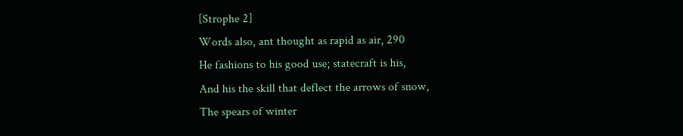[Strophe 2]
Words also, ant thought as rapid as air, 290
He fashions to his good use; statecraft is his,
And his the skill that deflect the arrows of snow,
The spears of winter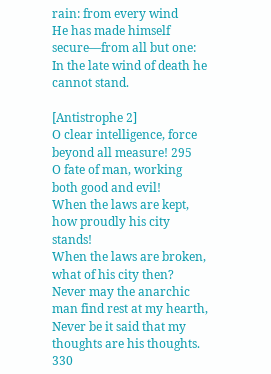rain: from every wind
He has made himself secure––from all but one:
In the late wind of death he cannot stand.

[Antistrophe 2]
O clear intelligence, force beyond all measure! 295
O fate of man, working both good and evil!
When the laws are kept, how proudly his city stands!
When the laws are broken, what of his city then?
Never may the anarchic man find rest at my hearth,
Never be it said that my thoughts are his thoughts. 330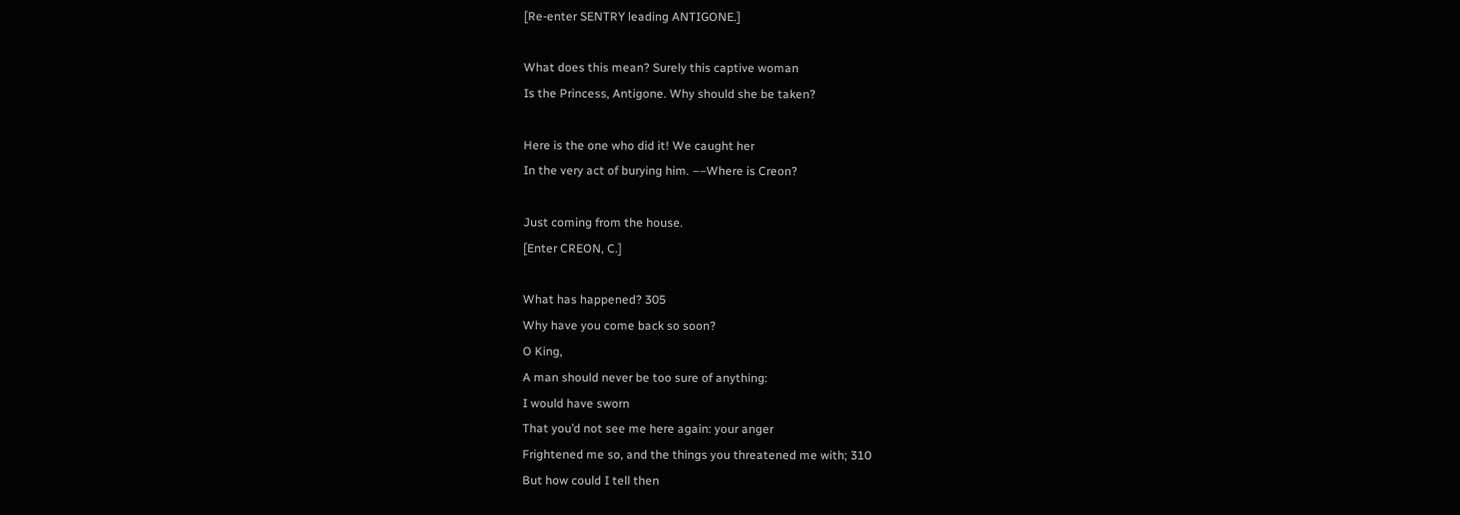[Re-enter SENTRY leading ANTIGONE.]

What does this mean? Surely this captive woman
Is the Princess, Antigone. Why should she be taken?

Here is the one who did it! We caught her
In the very act of burying him. ––Where is Creon?

Just coming from the house.
[Enter CREON, C.]

What has happened? 305
Why have you come back so soon?
O King,
A man should never be too sure of anything:
I would have sworn
That you’d not see me here again: your anger
Frightened me so, and the things you threatened me with; 310
But how could I tell then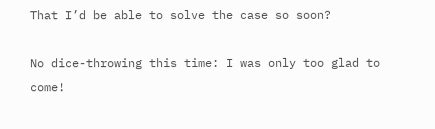That I’d be able to solve the case so soon?

No dice-throwing this time: I was only too glad to come!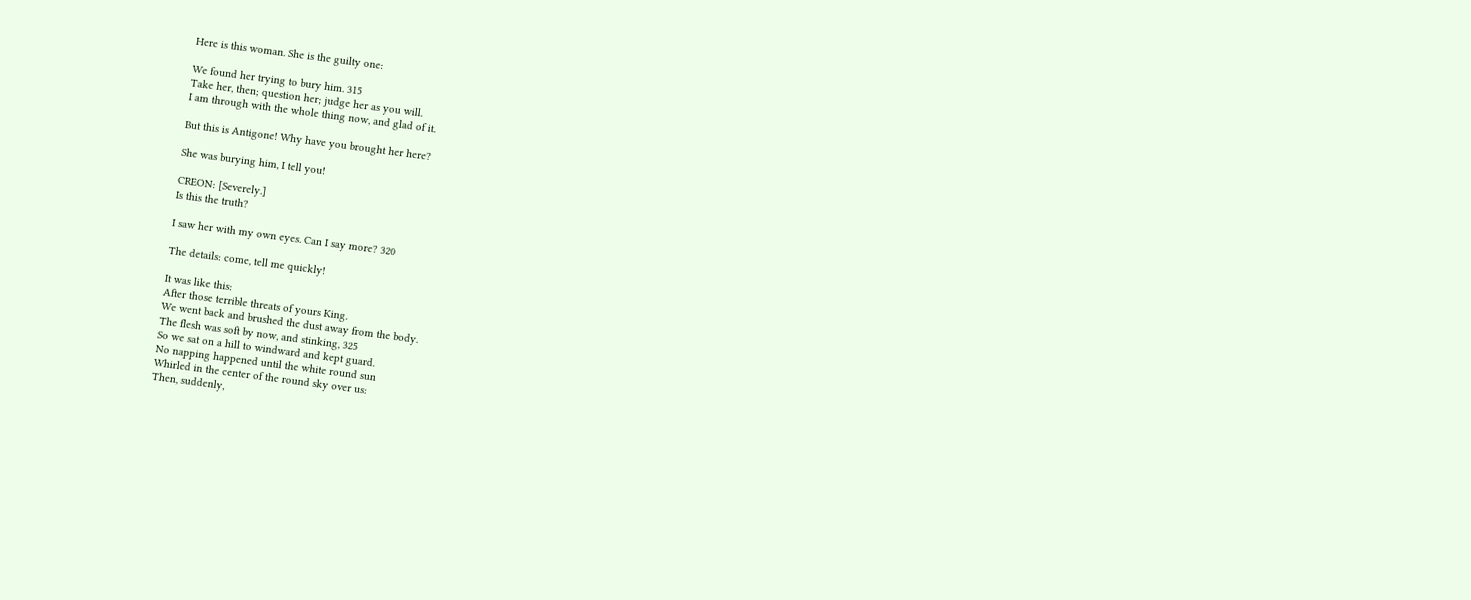Here is this woman. She is the guilty one:

We found her trying to bury him. 315
Take her, then; question her; judge her as you will.
I am through with the whole thing now, and glad of it.

But this is Antigone! Why have you brought her here?

She was burying him, I tell you!

CREON: [Severely.]
Is this the truth?

I saw her with my own eyes. Can I say more? 320

The details: come, tell me quickly!

It was like this:
After those terrible threats of yours King.
We went back and brushed the dust away from the body.
The flesh was soft by now, and stinking, 325
So we sat on a hill to windward and kept guard.
No napping happened until the white round sun
Whirled in the center of the round sky over us:
Then, suddenly,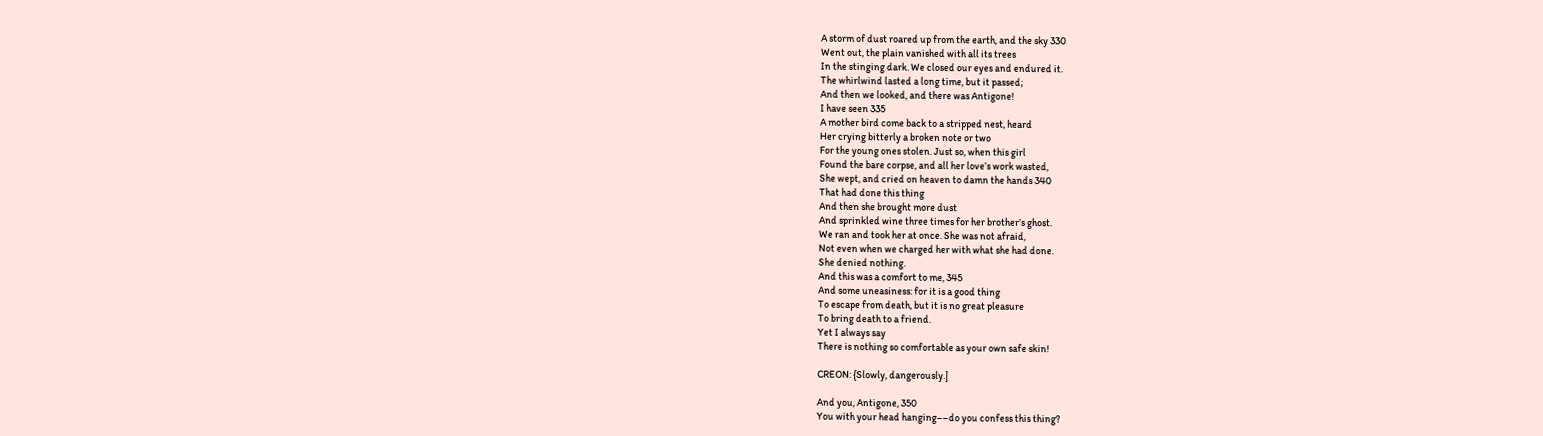A storm of dust roared up from the earth, and the sky 330
Went out, the plain vanished with all its trees
In the stinging dark. We closed our eyes and endured it.
The whirlwind lasted a long time, but it passed;
And then we looked, and there was Antigone!
I have seen 335
A mother bird come back to a stripped nest, heard
Her crying bitterly a broken note or two
For the young ones stolen. Just so, when this girl
Found the bare corpse, and all her love’s work wasted,
She wept, and cried on heaven to damn the hands 340
That had done this thing
And then she brought more dust
And sprinkled wine three times for her brother’s ghost.
We ran and took her at once. She was not afraid,
Not even when we charged her with what she had done.
She denied nothing.
And this was a comfort to me, 345
And some uneasiness: for it is a good thing
To escape from death, but it is no great pleasure
To bring death to a friend.
Yet I always say
There is nothing so comfortable as your own safe skin!

CREON: {Slowly, dangerously.]

And you, Antigone, 350
You with your head hanging––do you confess this thing?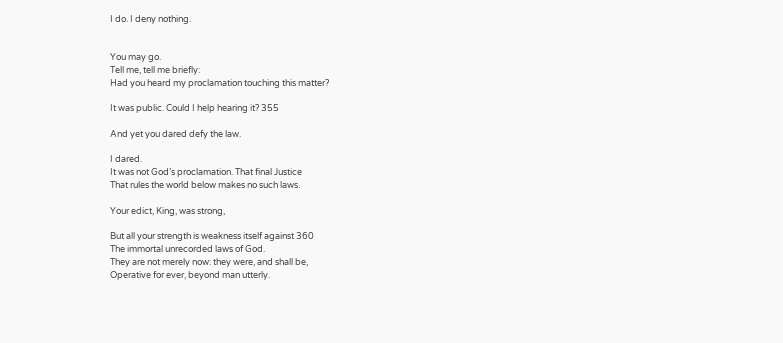I do. I deny nothing.


You may go.
Tell me, tell me briefly:
Had you heard my proclamation touching this matter?

It was public. Could I help hearing it? 355

And yet you dared defy the law.

I dared.
It was not God’s proclamation. That final Justice
That rules the world below makes no such laws.

Your edict, King, was strong,

But all your strength is weakness itself against 360
The immortal unrecorded laws of God.
They are not merely now: they were, and shall be,
Operative for ever, beyond man utterly.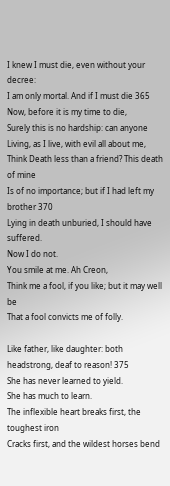I knew I must die, even without your decree:
I am only mortal. And if I must die 365
Now, before it is my time to die,
Surely this is no hardship: can anyone
Living, as I live, with evil all about me,
Think Death less than a friend? This death of mine
Is of no importance; but if I had left my brother 370
Lying in death unburied, I should have suffered.
Now I do not.
You smile at me. Ah Creon,
Think me a fool, if you like; but it may well be
That a fool convicts me of folly.

Like father, like daughter: both headstrong, deaf to reason! 375
She has never learned to yield.
She has much to learn.
The inflexible heart breaks first, the toughest iron
Cracks first, and the wildest horses bend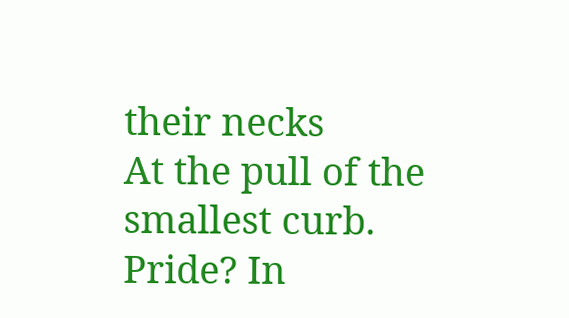their necks
At the pull of the smallest curb.
Pride? In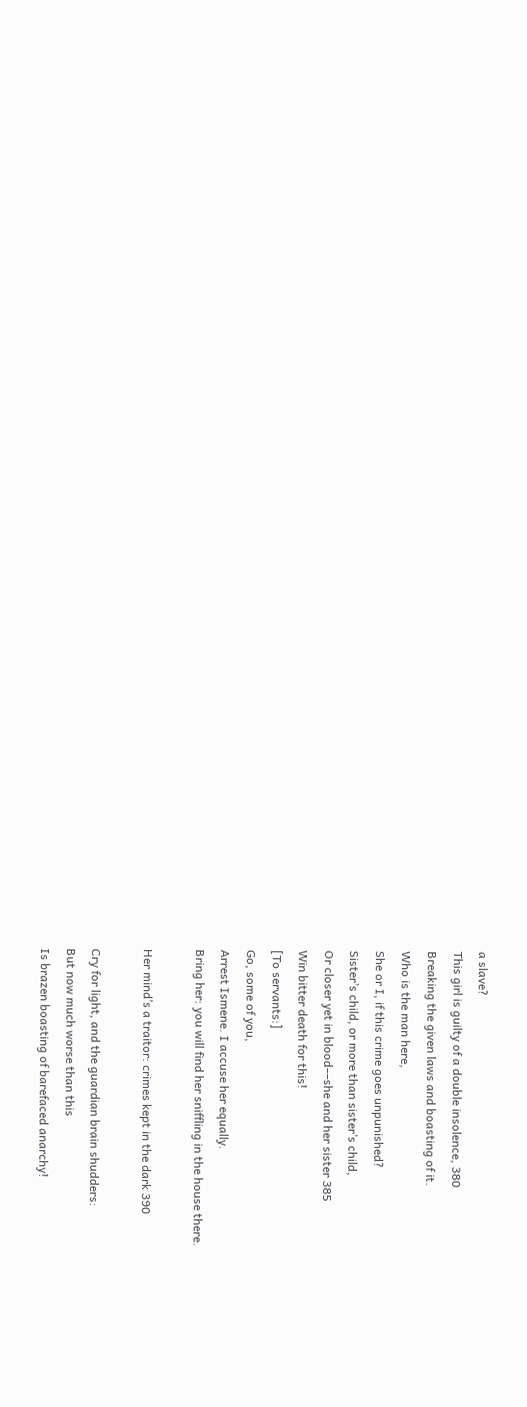a slave?
This girl is guilty of a double insolence, 380
Breaking the given laws and boasting of it.
Who is the man here,
She or I, if this crime goes unpunished?
Sister’s child, or more than sister’s child,
Or closer yet in blood––she and her sister 385
Win bitter death for this!
[To servants:]
Go, some of you,
Arrest Ismene. I accuse her equally.
Bring her: you will find her sniffling in the house there.

Her mind’s a traitor: crimes kept in the dark 390

Cry for light, and the guardian brain shudders:
But now much worse than this
Is brazen boasting of barefaced anarchy!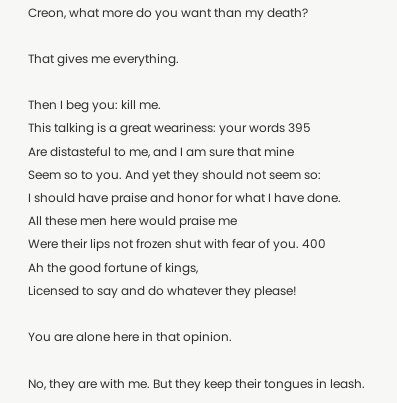Creon, what more do you want than my death?

That gives me everything.

Then I beg you: kill me.
This talking is a great weariness: your words 395
Are distasteful to me, and I am sure that mine
Seem so to you. And yet they should not seem so:
I should have praise and honor for what I have done.
All these men here would praise me
Were their lips not frozen shut with fear of you. 400
Ah the good fortune of kings,
Licensed to say and do whatever they please!

You are alone here in that opinion.

No, they are with me. But they keep their tongues in leash.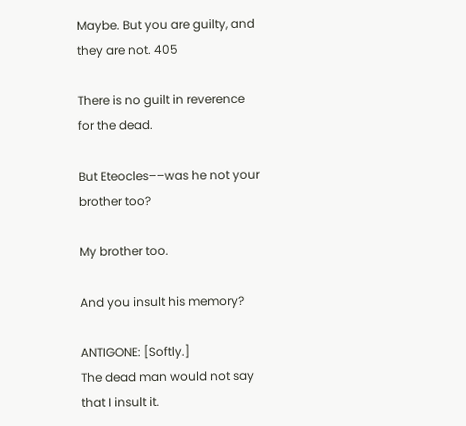Maybe. But you are guilty, and they are not. 405

There is no guilt in reverence for the dead.

But Eteocles––was he not your brother too?

My brother too.

And you insult his memory?

ANTIGONE: [Softly.]
The dead man would not say that I insult it.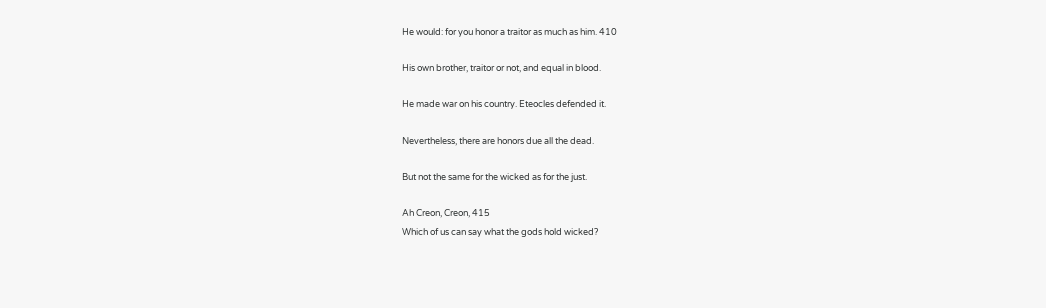He would: for you honor a traitor as much as him. 410

His own brother, traitor or not, and equal in blood.

He made war on his country. Eteocles defended it.

Nevertheless, there are honors due all the dead.

But not the same for the wicked as for the just.

Ah Creon, Creon, 415
Which of us can say what the gods hold wicked?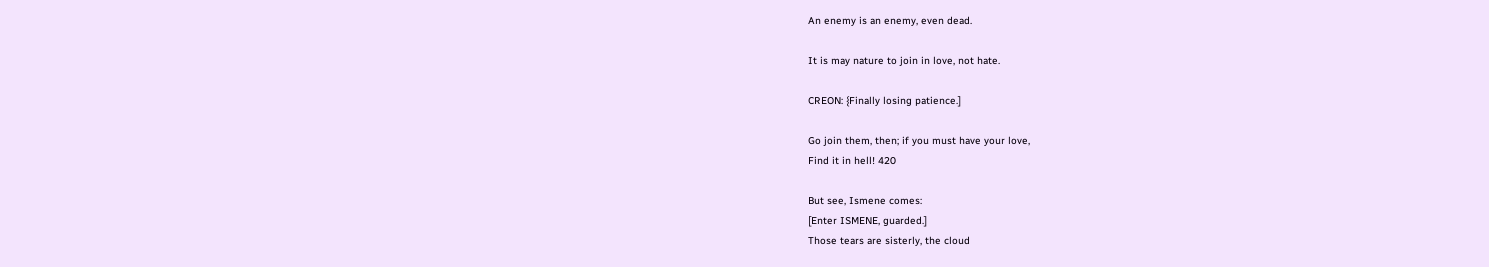An enemy is an enemy, even dead.

It is may nature to join in love, not hate.

CREON: {Finally losing patience.]

Go join them, then; if you must have your love,
Find it in hell! 420

But see, Ismene comes:
[Enter ISMENE, guarded.]
Those tears are sisterly, the cloud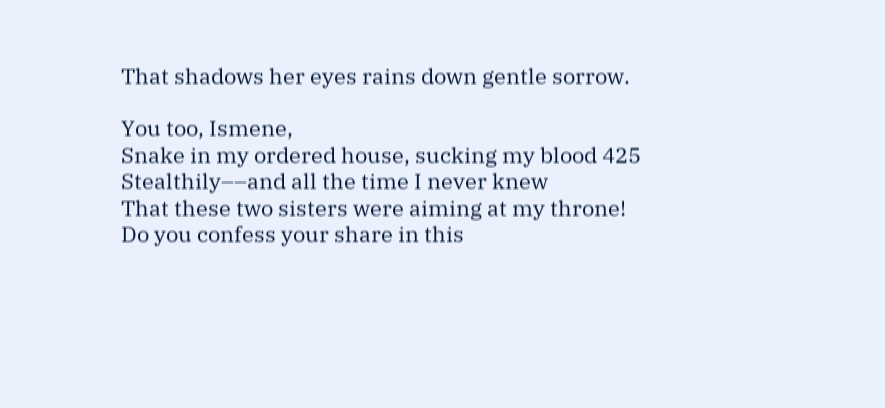That shadows her eyes rains down gentle sorrow.

You too, Ismene,
Snake in my ordered house, sucking my blood 425
Stealthily––and all the time I never knew
That these two sisters were aiming at my throne!
Do you confess your share in this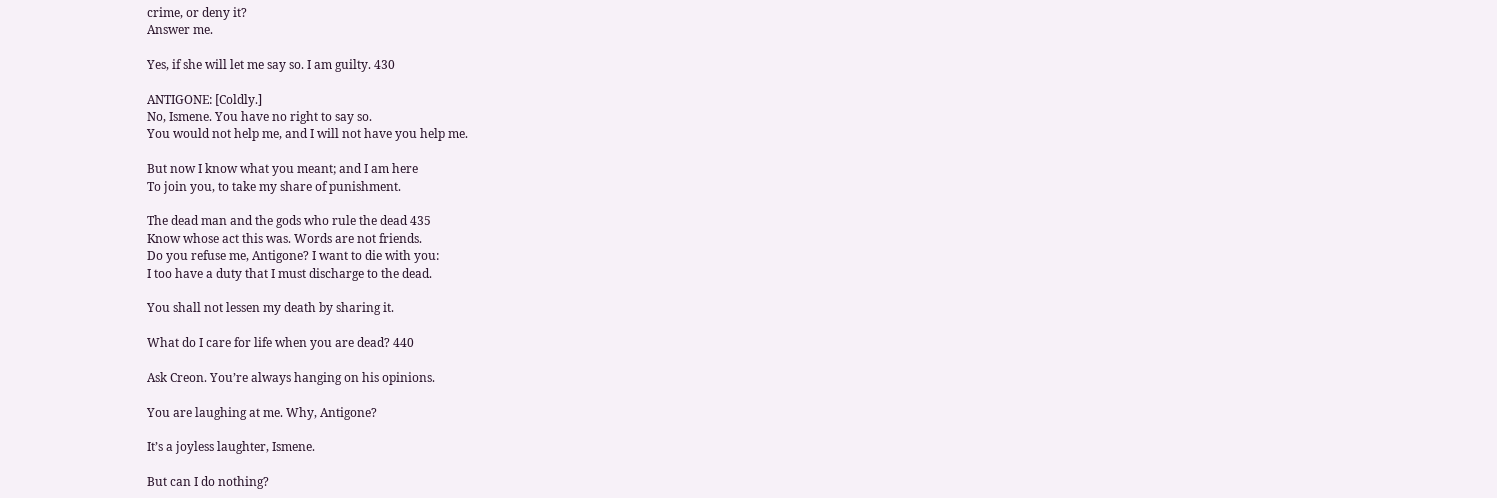crime, or deny it?
Answer me.

Yes, if she will let me say so. I am guilty. 430

ANTIGONE: [Coldly.]
No, Ismene. You have no right to say so.
You would not help me, and I will not have you help me.

But now I know what you meant; and I am here
To join you, to take my share of punishment.

The dead man and the gods who rule the dead 435
Know whose act this was. Words are not friends.
Do you refuse me, Antigone? I want to die with you:
I too have a duty that I must discharge to the dead.

You shall not lessen my death by sharing it.

What do I care for life when you are dead? 440

Ask Creon. You’re always hanging on his opinions.

You are laughing at me. Why, Antigone?

It’s a joyless laughter, Ismene.

But can I do nothing?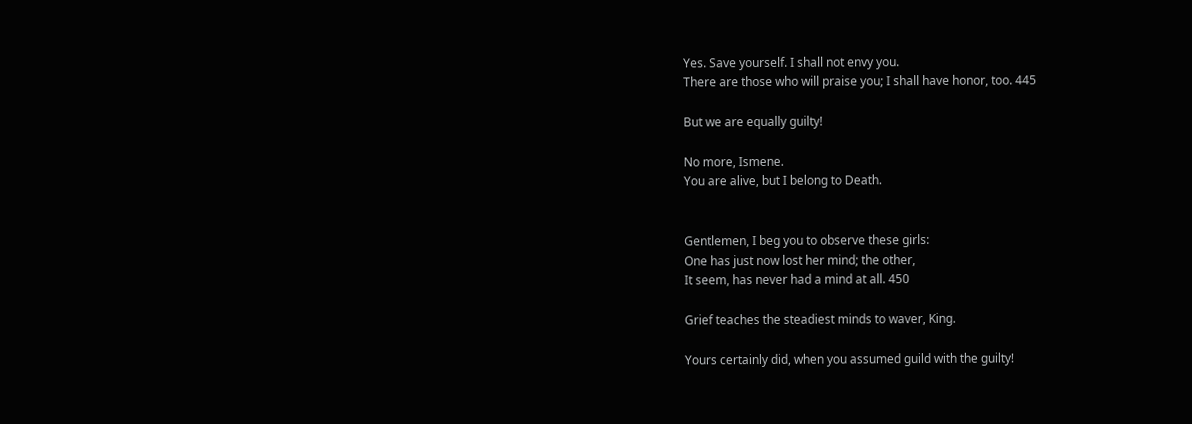Yes. Save yourself. I shall not envy you.
There are those who will praise you; I shall have honor, too. 445

But we are equally guilty!

No more, Ismene.
You are alive, but I belong to Death.


Gentlemen, I beg you to observe these girls:
One has just now lost her mind; the other,
It seem, has never had a mind at all. 450

Grief teaches the steadiest minds to waver, King.

Yours certainly did, when you assumed guild with the guilty!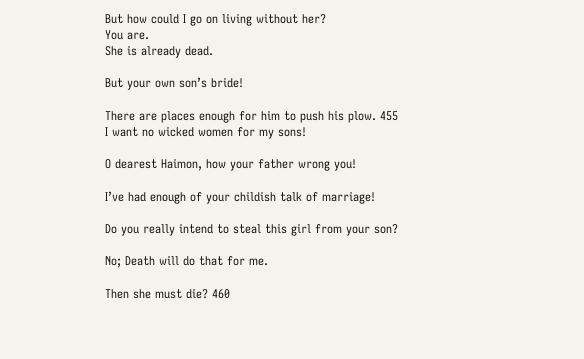But how could I go on living without her?
You are.
She is already dead.

But your own son’s bride!

There are places enough for him to push his plow. 455
I want no wicked women for my sons!

O dearest Haimon, how your father wrong you!

I’ve had enough of your childish talk of marriage!

Do you really intend to steal this girl from your son?

No; Death will do that for me.

Then she must die? 460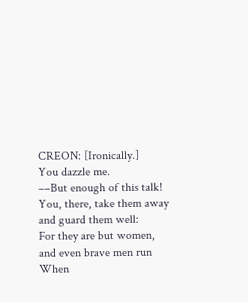CREON: [Ironically.]
You dazzle me.
––But enough of this talk!
You, there, take them away and guard them well:
For they are but women, and even brave men run
When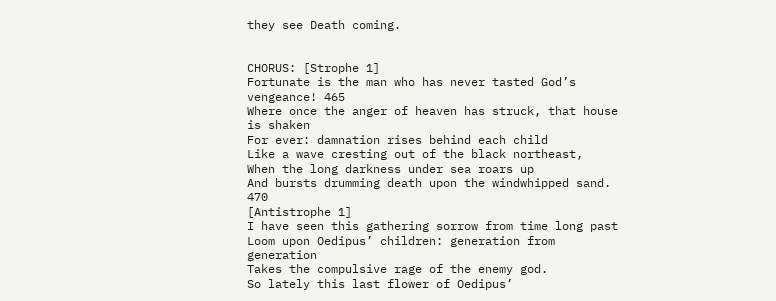they see Death coming.


CHORUS: [Strophe 1]
Fortunate is the man who has never tasted God’s vengeance! 465
Where once the anger of heaven has struck, that house is shaken
For ever: damnation rises behind each child
Like a wave cresting out of the black northeast,
When the long darkness under sea roars up
And bursts drumming death upon the windwhipped sand. 470
[Antistrophe 1]
I have seen this gathering sorrow from time long past
Loom upon Oedipus’ children: generation from generation
Takes the compulsive rage of the enemy god.
So lately this last flower of Oedipus’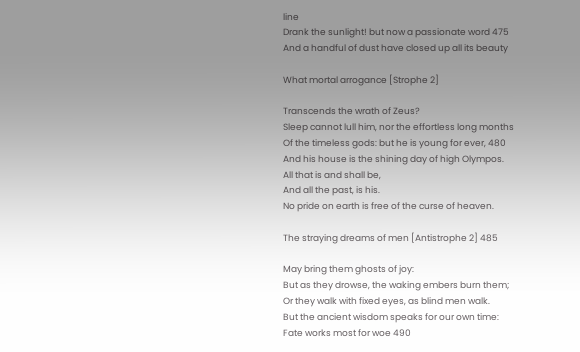line
Drank the sunlight! but now a passionate word 475
And a handful of dust have closed up all its beauty

What mortal arrogance [Strophe 2]

Transcends the wrath of Zeus?
Sleep cannot lull him, nor the effortless long months
Of the timeless gods: but he is young for ever, 480
And his house is the shining day of high Olympos.
All that is and shall be,
And all the past, is his.
No pride on earth is free of the curse of heaven.

The straying dreams of men [Antistrophe 2] 485

May bring them ghosts of joy:
But as they drowse, the waking embers burn them;
Or they walk with fixed eyes, as blind men walk.
But the ancient wisdom speaks for our own time:
Fate works most for woe 490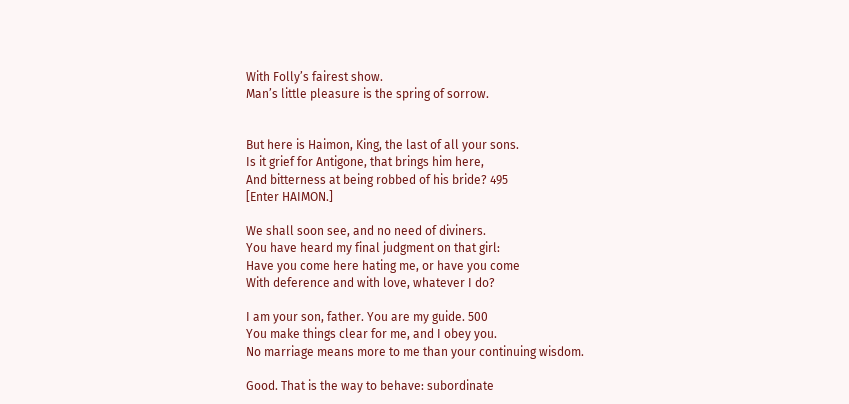With Folly’s fairest show.
Man’s little pleasure is the spring of sorrow.


But here is Haimon, King, the last of all your sons.
Is it grief for Antigone, that brings him here,
And bitterness at being robbed of his bride? 495
[Enter HAIMON.]

We shall soon see, and no need of diviners.
You have heard my final judgment on that girl:
Have you come here hating me, or have you come
With deference and with love, whatever I do?

I am your son, father. You are my guide. 500
You make things clear for me, and I obey you.
No marriage means more to me than your continuing wisdom.

Good. That is the way to behave: subordinate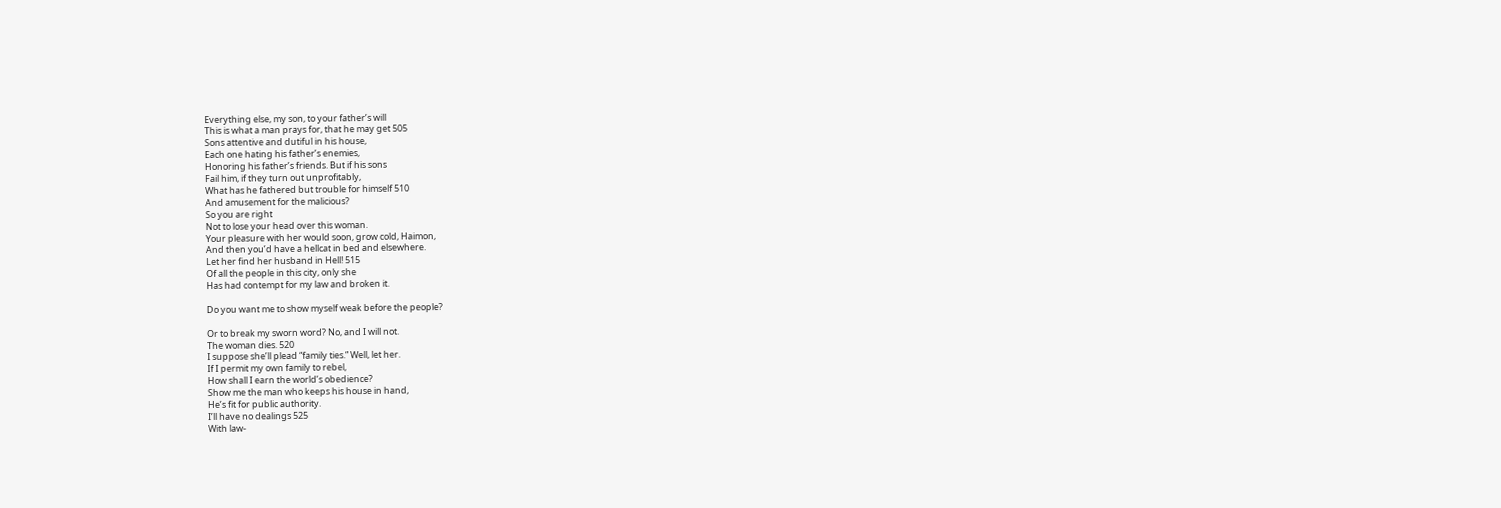Everything else, my son, to your father’s will
This is what a man prays for, that he may get 505
Sons attentive and dutiful in his house,
Each one hating his father’s enemies,
Honoring his father’s friends. But if his sons
Fail him, if they turn out unprofitably,
What has he fathered but trouble for himself 510
And amusement for the malicious?
So you are right
Not to lose your head over this woman.
Your pleasure with her would soon, grow cold, Haimon,
And then you’d have a hellcat in bed and elsewhere.
Let her find her husband in Hell! 515
Of all the people in this city, only she
Has had contempt for my law and broken it.

Do you want me to show myself weak before the people?

Or to break my sworn word? No, and I will not.
The woman dies. 520
I suppose she’ll plead “family ties.” Well, let her.
If I permit my own family to rebel,
How shall I earn the world’s obedience?
Show me the man who keeps his house in hand,
He’s fit for public authority.
I’ll have no dealings 525
With law-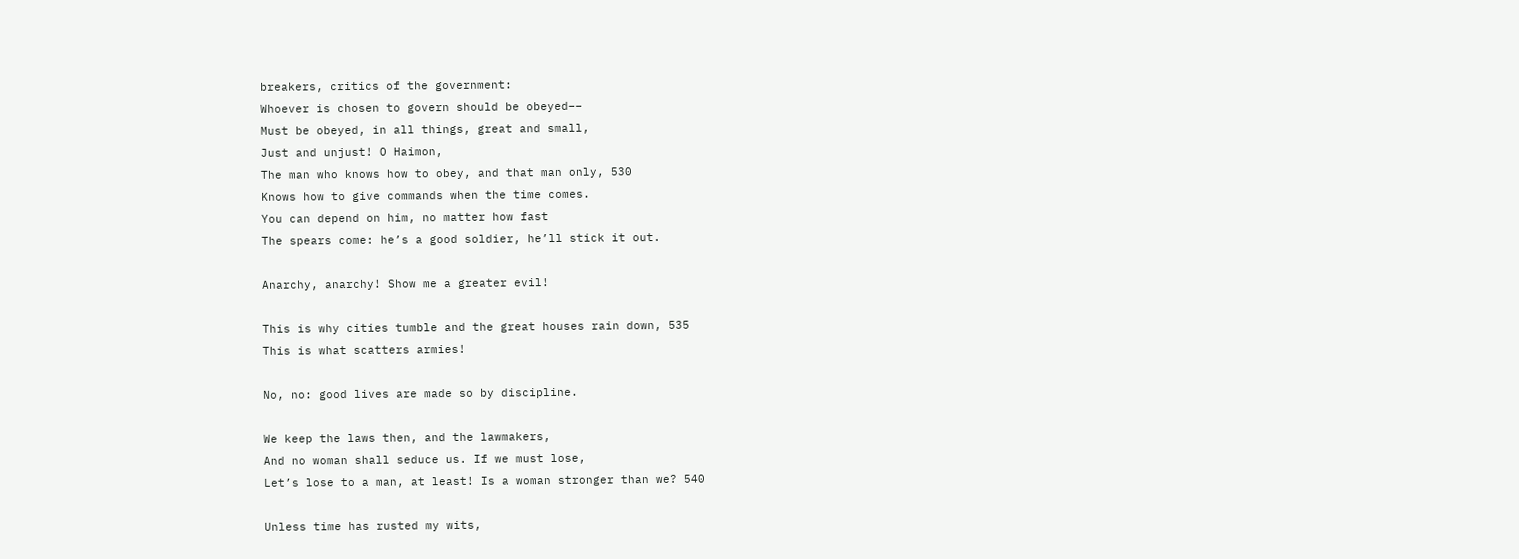breakers, critics of the government:
Whoever is chosen to govern should be obeyed––
Must be obeyed, in all things, great and small,
Just and unjust! O Haimon,
The man who knows how to obey, and that man only, 530
Knows how to give commands when the time comes.
You can depend on him, no matter how fast
The spears come: he’s a good soldier, he’ll stick it out.

Anarchy, anarchy! Show me a greater evil!

This is why cities tumble and the great houses rain down, 535
This is what scatters armies!

No, no: good lives are made so by discipline.

We keep the laws then, and the lawmakers,
And no woman shall seduce us. If we must lose,
Let’s lose to a man, at least! Is a woman stronger than we? 540

Unless time has rusted my wits,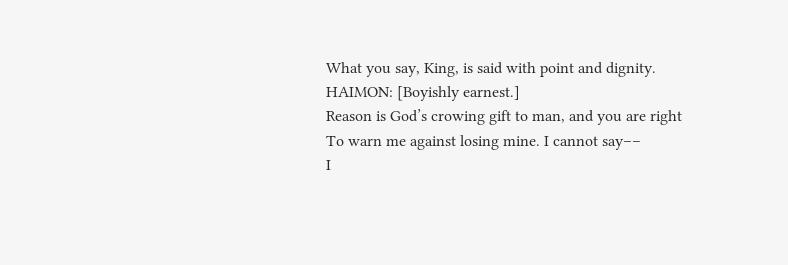What you say, King, is said with point and dignity.
HAIMON: [Boyishly earnest.]
Reason is God’s crowing gift to man, and you are right
To warn me against losing mine. I cannot say––
I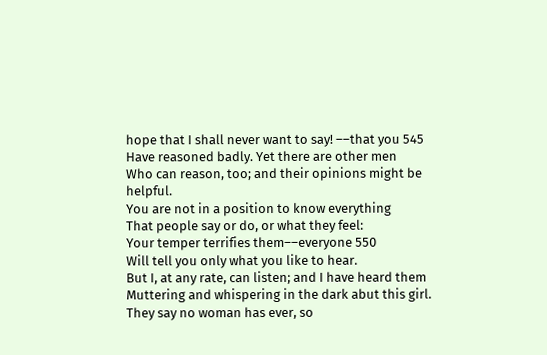hope that I shall never want to say! ––that you 545
Have reasoned badly. Yet there are other men
Who can reason, too; and their opinions might be helpful.
You are not in a position to know everything
That people say or do, or what they feel:
Your temper terrifies them––everyone 550
Will tell you only what you like to hear.
But I, at any rate, can listen; and I have heard them
Muttering and whispering in the dark abut this girl.
They say no woman has ever, so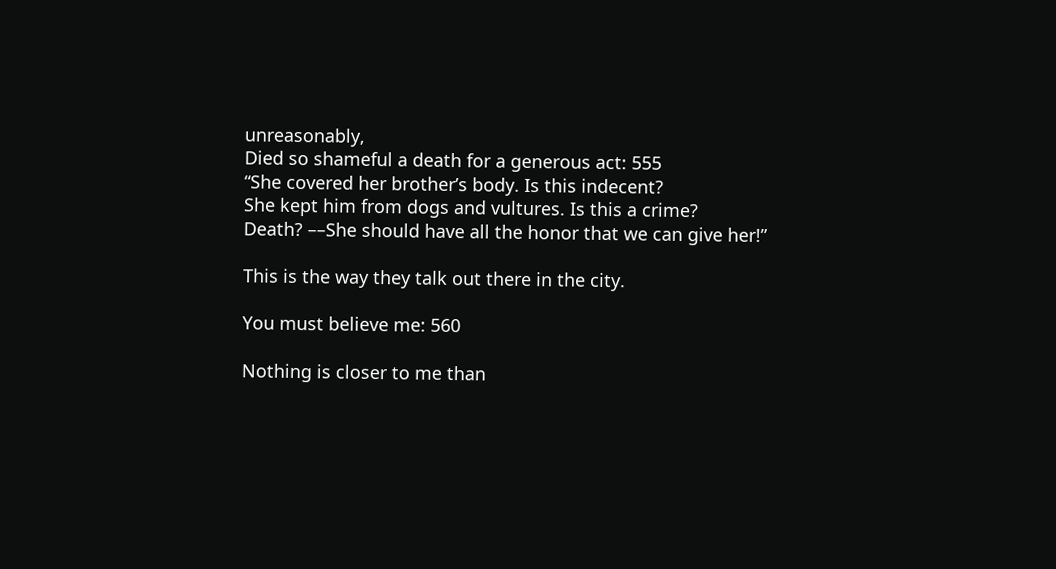unreasonably,
Died so shameful a death for a generous act: 555
“She covered her brother’s body. Is this indecent?
She kept him from dogs and vultures. Is this a crime?
Death? ––She should have all the honor that we can give her!”

This is the way they talk out there in the city.

You must believe me: 560

Nothing is closer to me than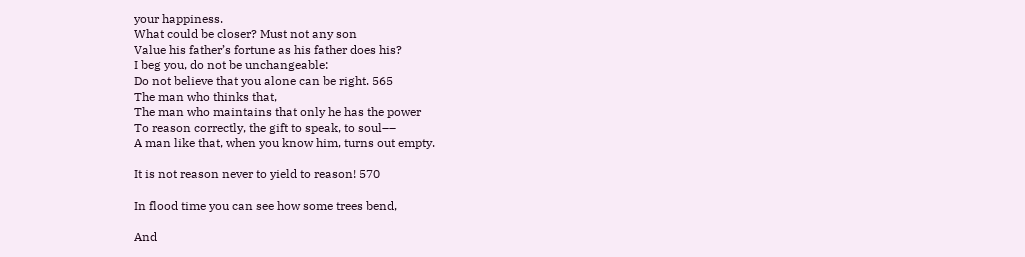your happiness.
What could be closer? Must not any son
Value his father’s fortune as his father does his?
I beg you, do not be unchangeable:
Do not believe that you alone can be right. 565
The man who thinks that,
The man who maintains that only he has the power
To reason correctly, the gift to speak, to soul––
A man like that, when you know him, turns out empty.

It is not reason never to yield to reason! 570

In flood time you can see how some trees bend,

And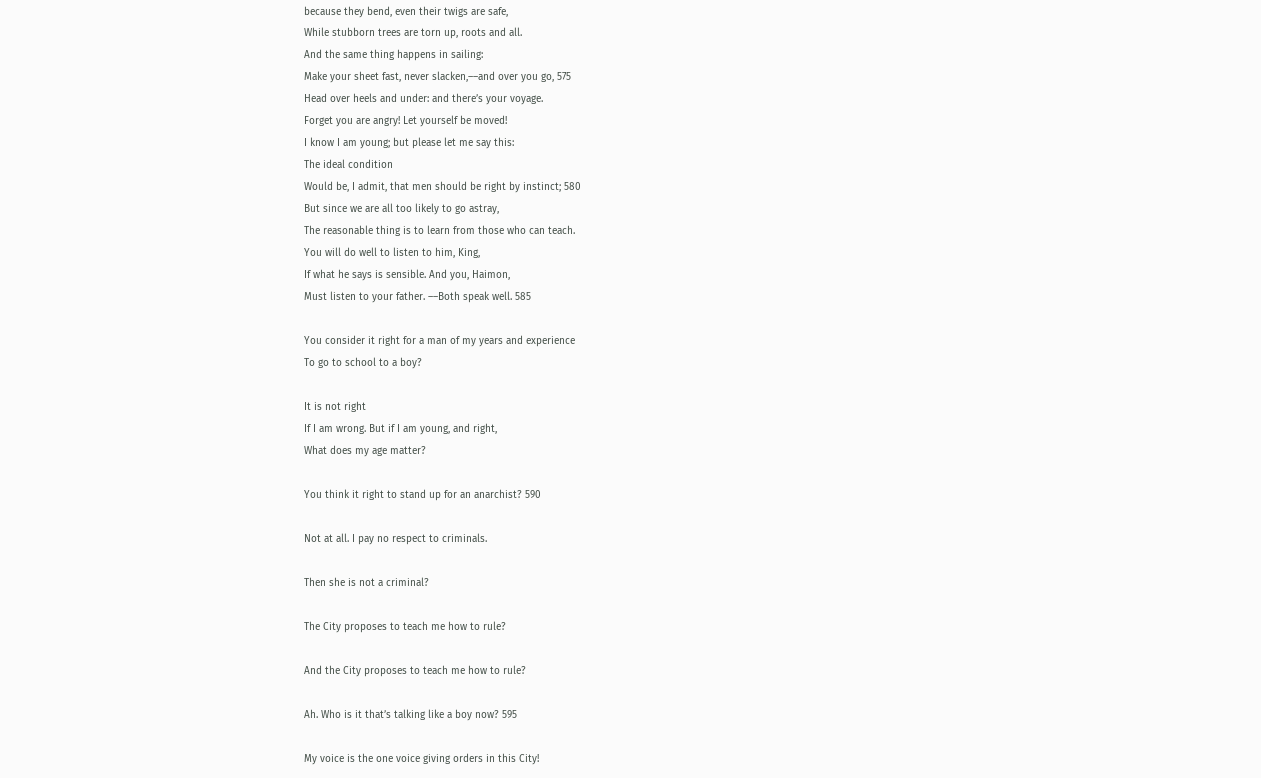because they bend, even their twigs are safe,
While stubborn trees are torn up, roots and all.
And the same thing happens in sailing:
Make your sheet fast, never slacken,––and over you go, 575
Head over heels and under: and there’s your voyage.
Forget you are angry! Let yourself be moved!
I know I am young; but please let me say this:
The ideal condition
Would be, I admit, that men should be right by instinct; 580
But since we are all too likely to go astray,
The reasonable thing is to learn from those who can teach.
You will do well to listen to him, King,
If what he says is sensible. And you, Haimon,
Must listen to your father. ––Both speak well. 585

You consider it right for a man of my years and experience
To go to school to a boy?

It is not right
If I am wrong. But if I am young, and right,
What does my age matter?

You think it right to stand up for an anarchist? 590

Not at all. I pay no respect to criminals.

Then she is not a criminal?

The City proposes to teach me how to rule?

And the City proposes to teach me how to rule?

Ah. Who is it that’s talking like a boy now? 595

My voice is the one voice giving orders in this City!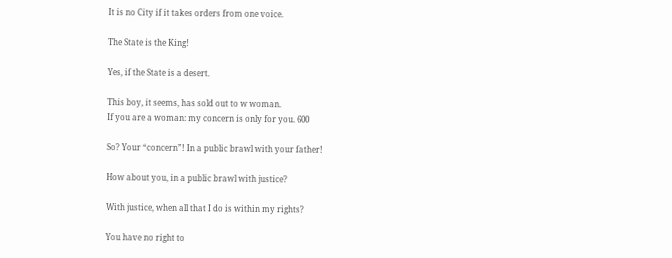It is no City if it takes orders from one voice.

The State is the King!

Yes, if the State is a desert.

This boy, it seems, has sold out to w woman.
If you are a woman: my concern is only for you. 600

So? Your “concern”! In a public brawl with your father!

How about you, in a public brawl with justice?

With justice, when all that I do is within my rights?

You have no right to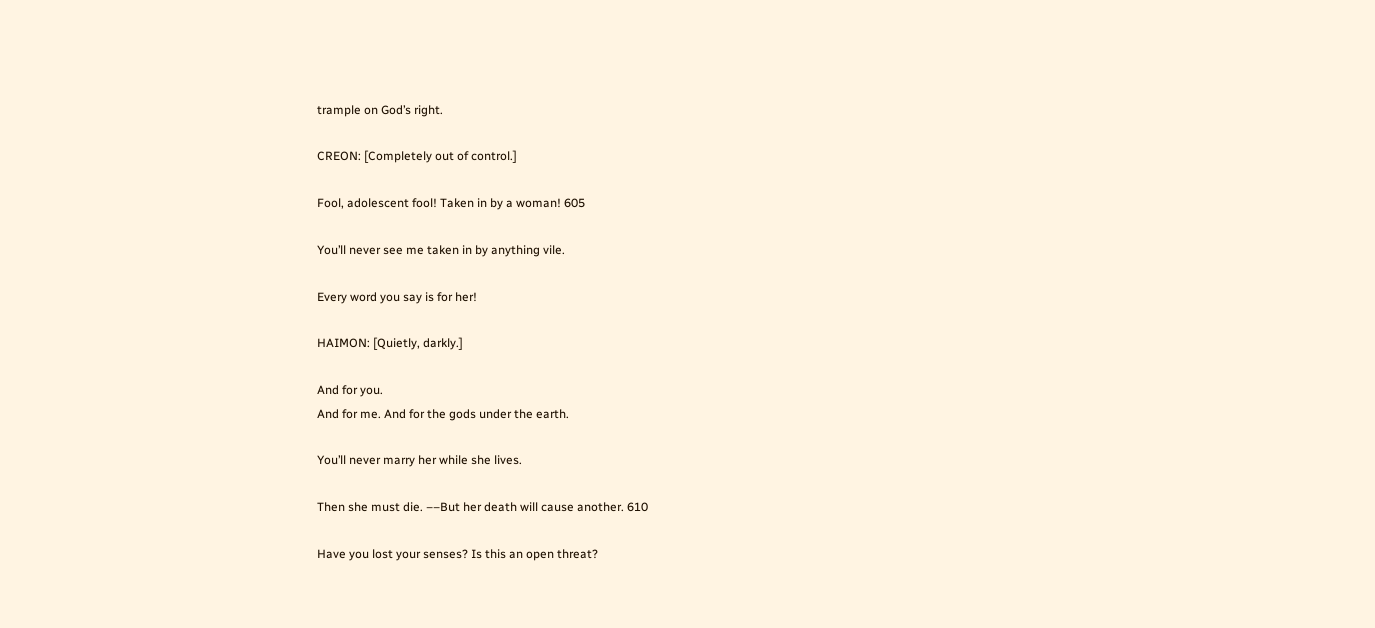trample on God’s right.

CREON: [Completely out of control.]

Fool, adolescent fool! Taken in by a woman! 605

You’ll never see me taken in by anything vile.

Every word you say is for her!

HAIMON: [Quietly, darkly.]

And for you.
And for me. And for the gods under the earth.

You’ll never marry her while she lives.

Then she must die. ––But her death will cause another. 610

Have you lost your senses? Is this an open threat?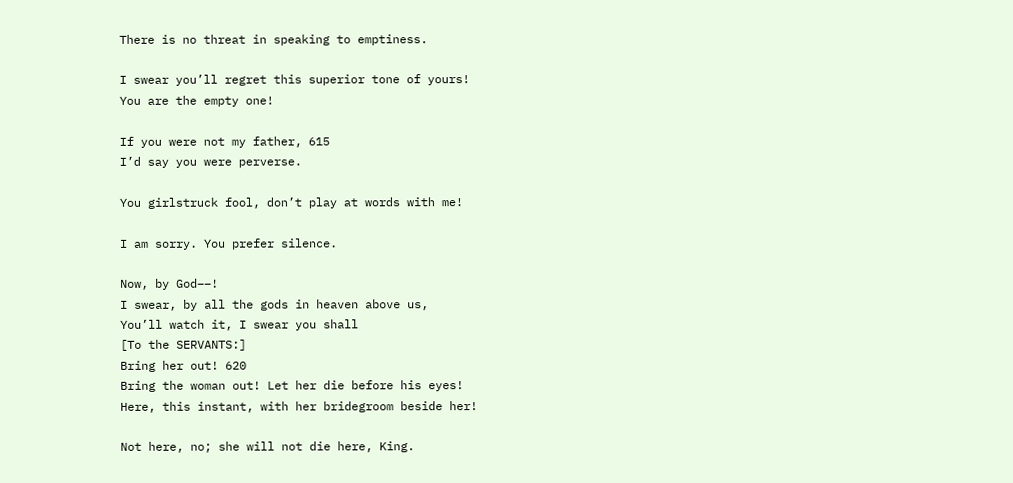There is no threat in speaking to emptiness.

I swear you’ll regret this superior tone of yours!
You are the empty one!

If you were not my father, 615
I’d say you were perverse.

You girlstruck fool, don’t play at words with me!

I am sorry. You prefer silence.

Now, by God––!
I swear, by all the gods in heaven above us,
You’ll watch it, I swear you shall
[To the SERVANTS:]
Bring her out! 620
Bring the woman out! Let her die before his eyes!
Here, this instant, with her bridegroom beside her!

Not here, no; she will not die here, King.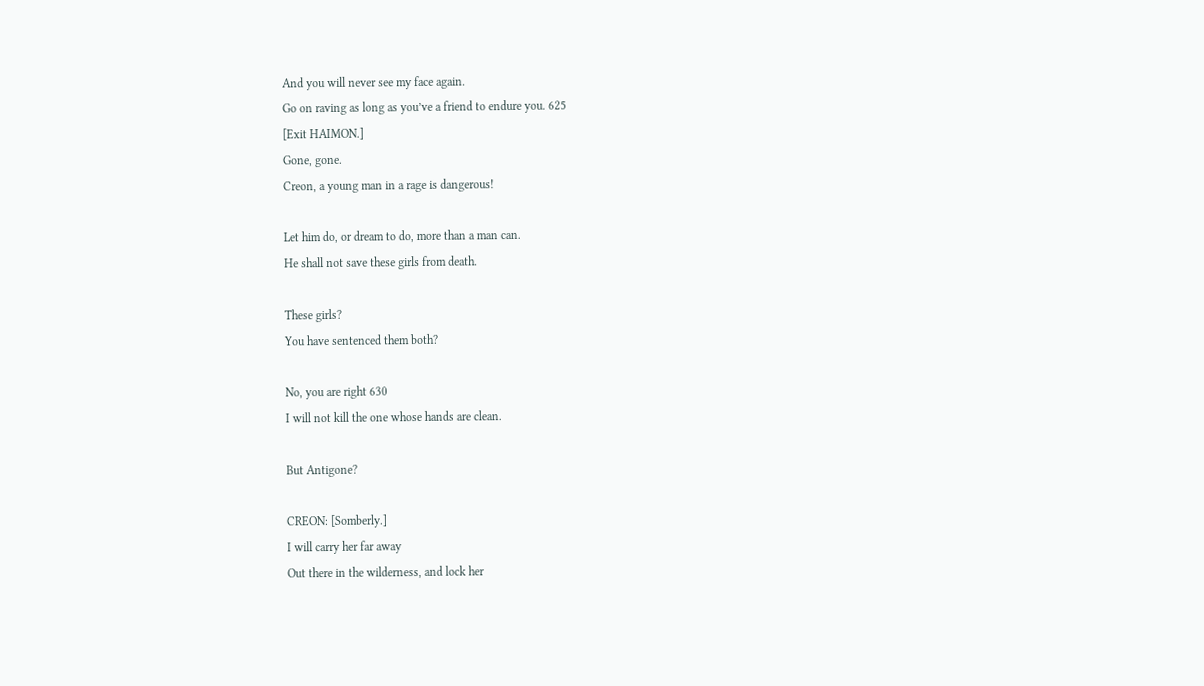And you will never see my face again.
Go on raving as long as you’ve a friend to endure you. 625
[Exit HAIMON.]
Gone, gone.
Creon, a young man in a rage is dangerous!

Let him do, or dream to do, more than a man can.
He shall not save these girls from death.

These girls?
You have sentenced them both?

No, you are right 630
I will not kill the one whose hands are clean.

But Antigone?

CREON: [Somberly.]
I will carry her far away
Out there in the wilderness, and lock her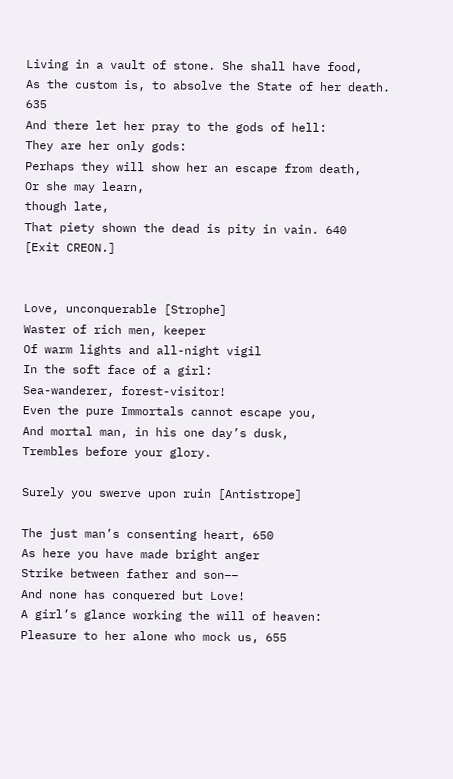Living in a vault of stone. She shall have food,
As the custom is, to absolve the State of her death. 635
And there let her pray to the gods of hell:
They are her only gods:
Perhaps they will show her an escape from death,
Or she may learn,
though late,
That piety shown the dead is pity in vain. 640
[Exit CREON.]


Love, unconquerable [Strophe]
Waster of rich men, keeper
Of warm lights and all-night vigil
In the soft face of a girl:
Sea-wanderer, forest-visitor!
Even the pure Immortals cannot escape you,
And mortal man, in his one day’s dusk,
Trembles before your glory.

Surely you swerve upon ruin [Antistrope]

The just man’s consenting heart, 650
As here you have made bright anger
Strike between father and son––
And none has conquered but Love!
A girl’s glance working the will of heaven:
Pleasure to her alone who mock us, 655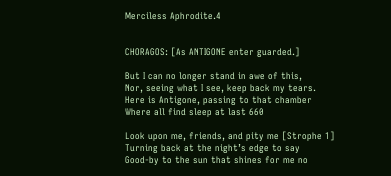Merciless Aphrodite.4


CHORAGOS: [As ANTIGONE enter guarded.]

But I can no longer stand in awe of this,
Nor, seeing what I see, keep back my tears.
Here is Antigone, passing to that chamber
Where all find sleep at last 660

Look upon me, friends, and pity me [Strophe 1]
Turning back at the night’s edge to say
Good-by to the sun that shines for me no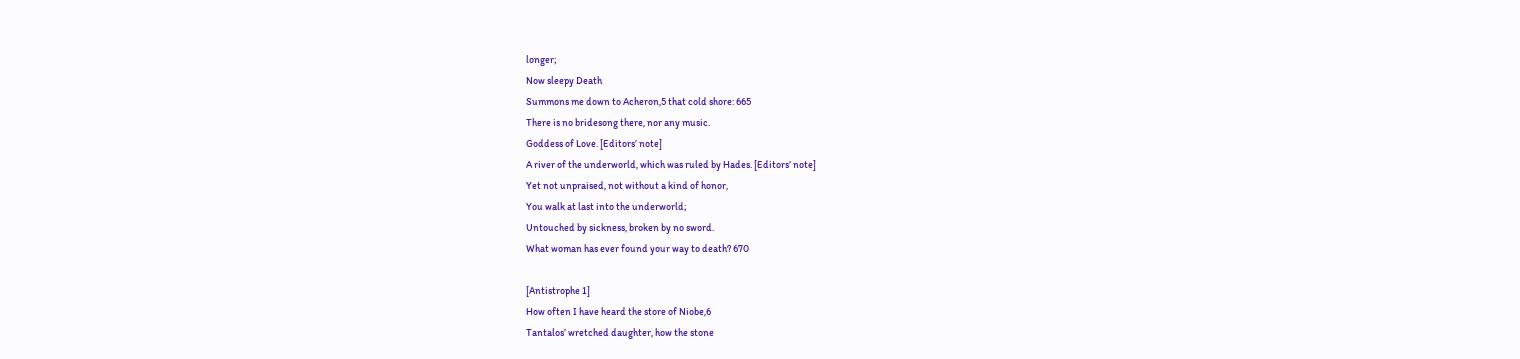longer;
Now sleepy Death
Summons me down to Acheron,5 that cold shore: 665
There is no bridesong there, nor any music.
Goddess of Love. [Editors’ note]
A river of the underworld, which was ruled by Hades. [Editors’ note]
Yet not unpraised, not without a kind of honor,
You walk at last into the underworld;
Untouched by sickness, broken by no sword.
What woman has ever found your way to death? 670

[Antistrophe 1]
How often I have heard the store of Niobe,6
Tantalos’ wretched daughter, how the stone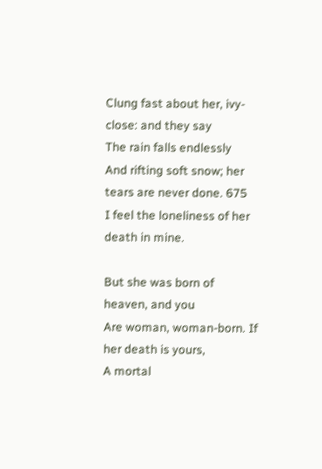Clung fast about her, ivy-close: and they say
The rain falls endlessly
And rifting soft snow; her tears are never done. 675
I feel the loneliness of her death in mine.

But she was born of heaven, and you
Are woman, woman-born. If her death is yours,
A mortal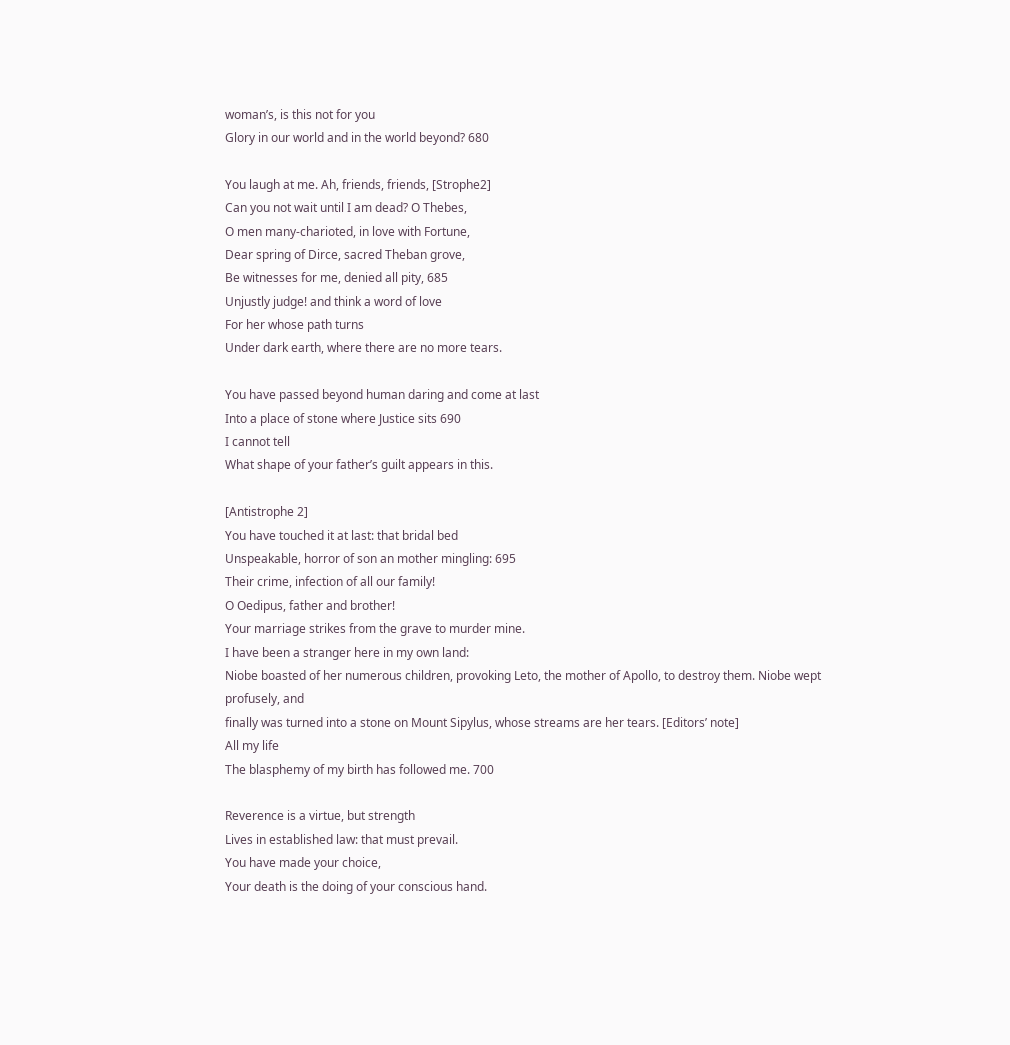woman’s, is this not for you
Glory in our world and in the world beyond? 680

You laugh at me. Ah, friends, friends, [Strophe2]
Can you not wait until I am dead? O Thebes,
O men many-charioted, in love with Fortune,
Dear spring of Dirce, sacred Theban grove,
Be witnesses for me, denied all pity, 685
Unjustly judge! and think a word of love
For her whose path turns
Under dark earth, where there are no more tears.

You have passed beyond human daring and come at last
Into a place of stone where Justice sits 690
I cannot tell
What shape of your father’s guilt appears in this.

[Antistrophe 2]
You have touched it at last: that bridal bed
Unspeakable, horror of son an mother mingling: 695
Their crime, infection of all our family!
O Oedipus, father and brother!
Your marriage strikes from the grave to murder mine.
I have been a stranger here in my own land:
Niobe boasted of her numerous children, provoking Leto, the mother of Apollo, to destroy them. Niobe wept profusely, and
finally was turned into a stone on Mount Sipylus, whose streams are her tears. [Editors’ note]
All my life
The blasphemy of my birth has followed me. 700

Reverence is a virtue, but strength
Lives in established law: that must prevail.
You have made your choice,
Your death is the doing of your conscious hand.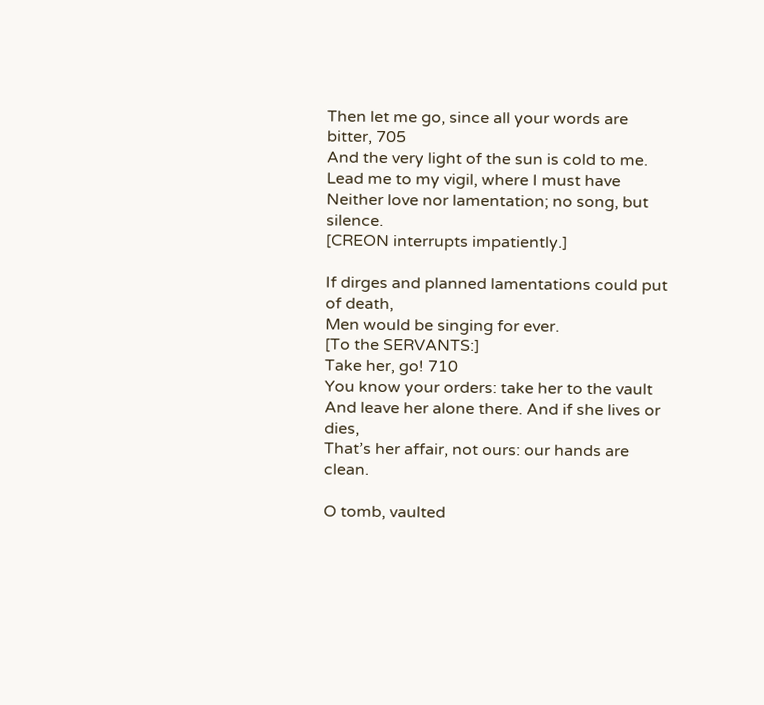Then let me go, since all your words are bitter, 705
And the very light of the sun is cold to me.
Lead me to my vigil, where I must have
Neither love nor lamentation; no song, but silence.
[CREON interrupts impatiently.]

If dirges and planned lamentations could put of death,
Men would be singing for ever.
[To the SERVANTS:]
Take her, go! 710
You know your orders: take her to the vault
And leave her alone there. And if she lives or dies,
That’s her affair, not ours: our hands are clean.

O tomb, vaulted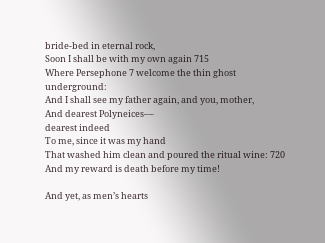bride-bed in eternal rock,
Soon I shall be with my own again 715
Where Persephone 7 welcome the thin ghost underground:
And I shall see my father again, and you, mother,
And dearest Polyneices––
dearest indeed
To me, since it was my hand
That washed him clean and poured the ritual wine: 720
And my reward is death before my time!

And yet, as men’s hearts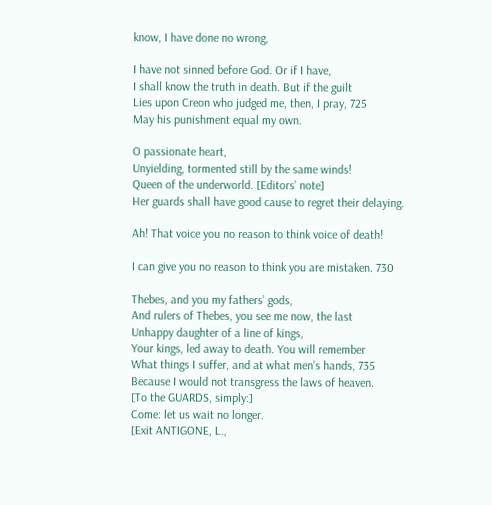know, I have done no wrong,

I have not sinned before God. Or if I have,
I shall know the truth in death. But if the guilt
Lies upon Creon who judged me, then, I pray, 725
May his punishment equal my own.

O passionate heart,
Unyielding, tormented still by the same winds!
Queen of the underworld. [Editors’ note]
Her guards shall have good cause to regret their delaying.

Ah! That voice you no reason to think voice of death!

I can give you no reason to think you are mistaken. 730

Thebes, and you my fathers’ gods,
And rulers of Thebes, you see me now, the last
Unhappy daughter of a line of kings,
Your kings, led away to death. You will remember
What things I suffer, and at what men’s hands, 735
Because I would not transgress the laws of heaven.
[To the GUARDS, simply:]
Come: let us wait no longer.
[Exit ANTIGONE, L.,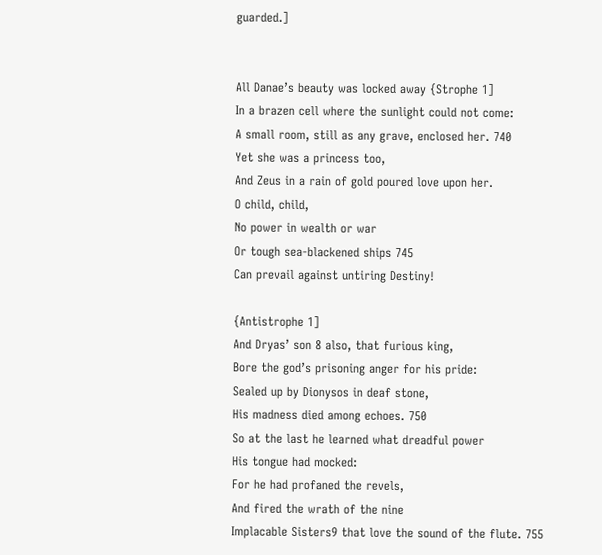guarded.]


All Danae’s beauty was locked away {Strophe 1]
In a brazen cell where the sunlight could not come:
A small room, still as any grave, enclosed her. 740
Yet she was a princess too,
And Zeus in a rain of gold poured love upon her.
O child, child,
No power in wealth or war
Or tough sea-blackened ships 745
Can prevail against untiring Destiny!

{Antistrophe 1]
And Dryas’ son 8 also, that furious king,
Bore the god’s prisoning anger for his pride:
Sealed up by Dionysos in deaf stone,
His madness died among echoes. 750
So at the last he learned what dreadful power
His tongue had mocked:
For he had profaned the revels,
And fired the wrath of the nine
Implacable Sisters9 that love the sound of the flute. 755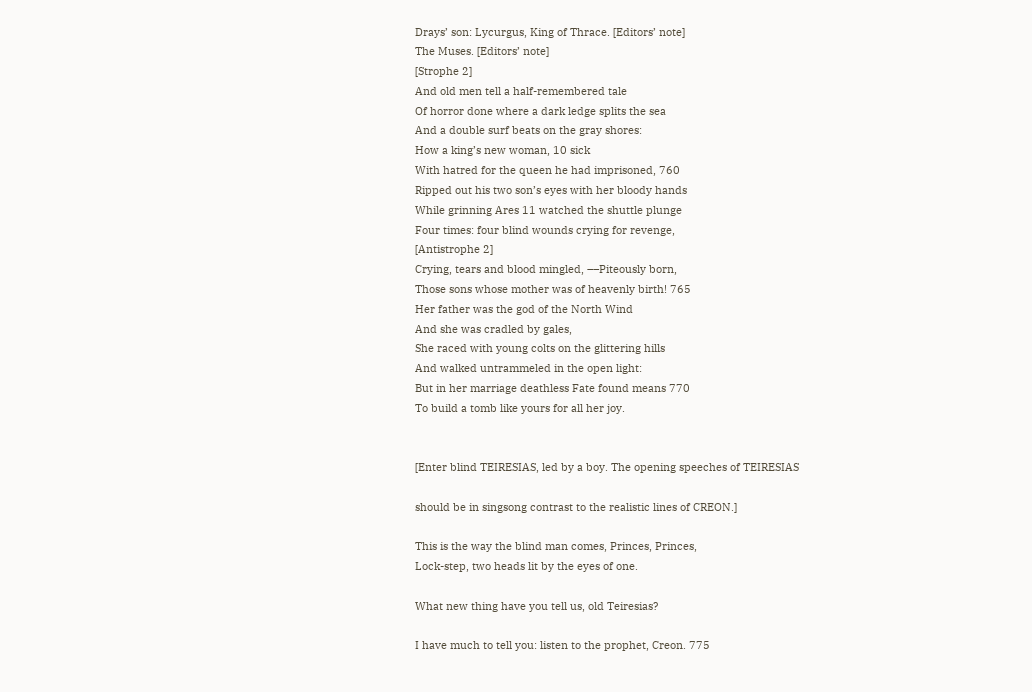Drays’ son: Lycurgus, King of Thrace. [Editors’ note]
The Muses. [Editors’ note]
[Strophe 2]
And old men tell a half-remembered tale
Of horror done where a dark ledge splits the sea
And a double surf beats on the gray shores:
How a king’s new woman, 10 sick
With hatred for the queen he had imprisoned, 760
Ripped out his two son’s eyes with her bloody hands
While grinning Ares 11 watched the shuttle plunge
Four times: four blind wounds crying for revenge,
[Antistrophe 2]
Crying, tears and blood mingled, ––Piteously born,
Those sons whose mother was of heavenly birth! 765
Her father was the god of the North Wind
And she was cradled by gales,
She raced with young colts on the glittering hills
And walked untrammeled in the open light:
But in her marriage deathless Fate found means 770
To build a tomb like yours for all her joy.


[Enter blind TEIRESIAS, led by a boy. The opening speeches of TEIRESIAS

should be in singsong contrast to the realistic lines of CREON.]

This is the way the blind man comes, Princes, Princes,
Lock-step, two heads lit by the eyes of one.

What new thing have you tell us, old Teiresias?

I have much to tell you: listen to the prophet, Creon. 775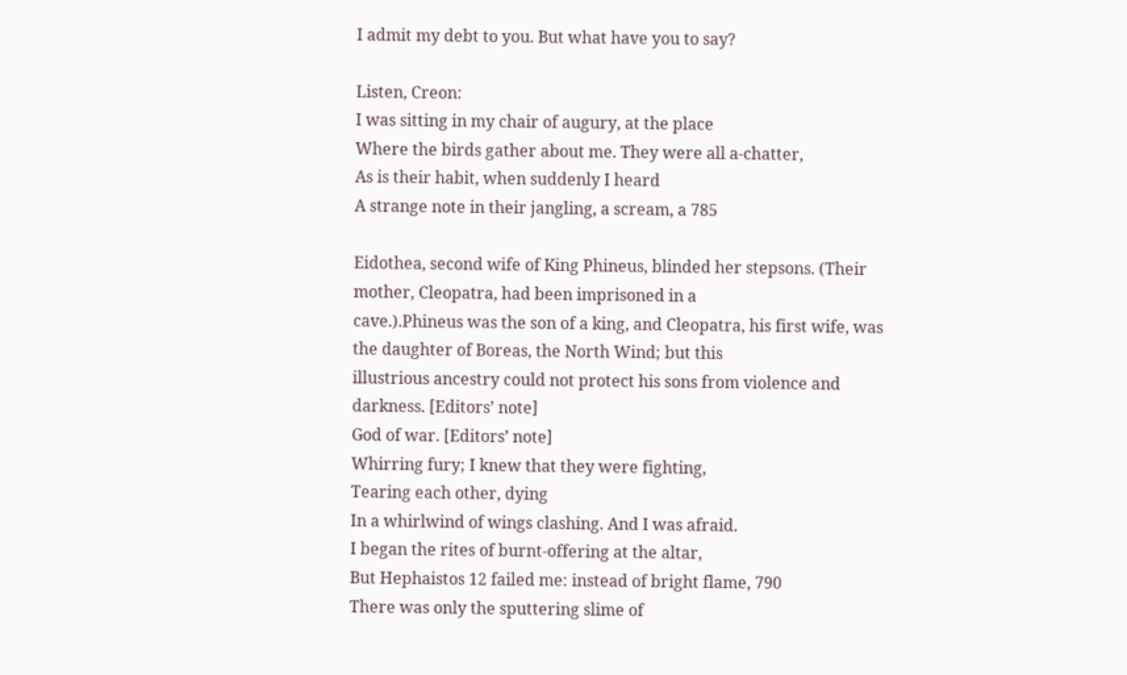I admit my debt to you. But what have you to say?

Listen, Creon:
I was sitting in my chair of augury, at the place
Where the birds gather about me. They were all a-chatter,
As is their habit, when suddenly I heard
A strange note in their jangling, a scream, a 785

Eidothea, second wife of King Phineus, blinded her stepsons. (Their mother, Cleopatra, had been imprisoned in a
cave.).Phineus was the son of a king, and Cleopatra, his first wife, was the daughter of Boreas, the North Wind; but this
illustrious ancestry could not protect his sons from violence and darkness. [Editors’ note]
God of war. [Editors’ note]
Whirring fury; I knew that they were fighting,
Tearing each other, dying
In a whirlwind of wings clashing. And I was afraid.
I began the rites of burnt-offering at the altar,
But Hephaistos 12 failed me: instead of bright flame, 790
There was only the sputtering slime of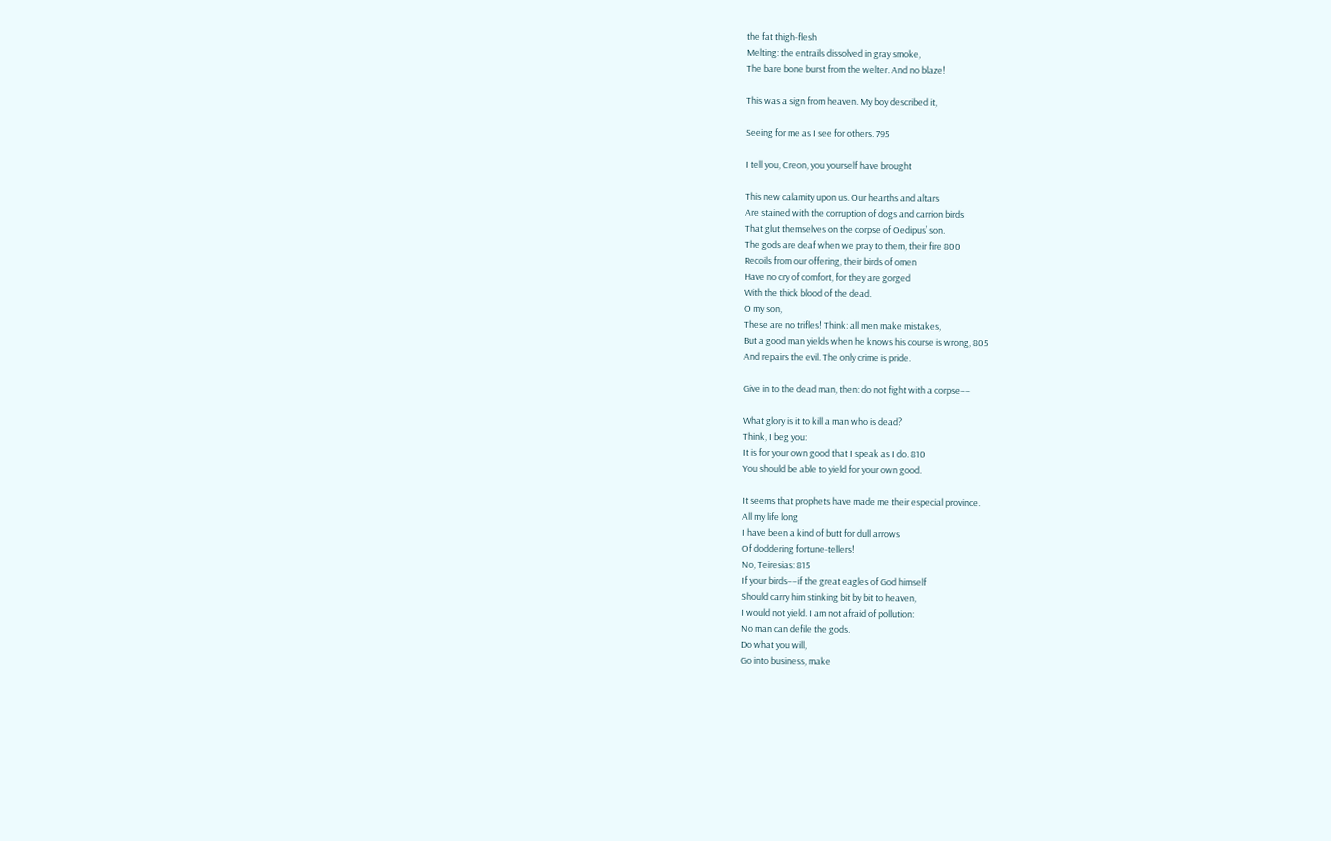the fat thigh-flesh
Melting: the entrails dissolved in gray smoke,
The bare bone burst from the welter. And no blaze!

This was a sign from heaven. My boy described it,

Seeing for me as I see for others. 795

I tell you, Creon, you yourself have brought

This new calamity upon us. Our hearths and altars
Are stained with the corruption of dogs and carrion birds
That glut themselves on the corpse of Oedipus’ son.
The gods are deaf when we pray to them, their fire 800
Recoils from our offering, their birds of omen
Have no cry of comfort, for they are gorged
With the thick blood of the dead.
O my son,
These are no trifles! Think: all men make mistakes,
But a good man yields when he knows his course is wrong, 805
And repairs the evil. The only crime is pride.

Give in to the dead man, then: do not fight with a corpse––

What glory is it to kill a man who is dead?
Think, I beg you:
It is for your own good that I speak as I do. 810
You should be able to yield for your own good.

It seems that prophets have made me their especial province.
All my life long
I have been a kind of butt for dull arrows
Of doddering fortune-tellers!
No, Teiresias: 815
If your birds––if the great eagles of God himself
Should carry him stinking bit by bit to heaven,
I would not yield. I am not afraid of pollution:
No man can defile the gods.
Do what you will,
Go into business, make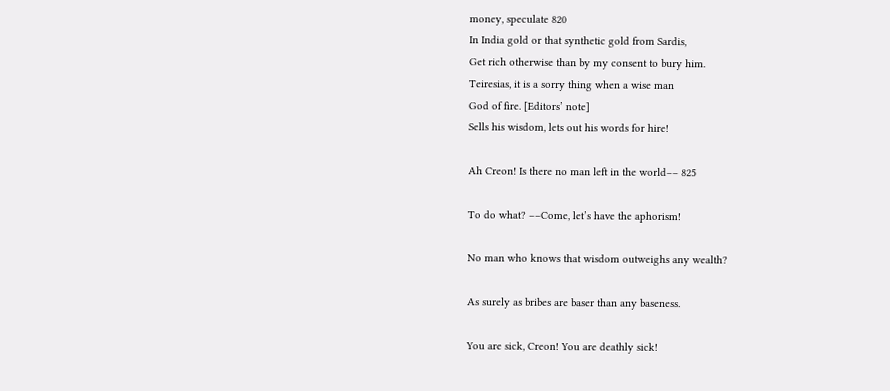money, speculate 820
In India gold or that synthetic gold from Sardis,
Get rich otherwise than by my consent to bury him.
Teiresias, it is a sorry thing when a wise man
God of fire. [Editors’ note]
Sells his wisdom, lets out his words for hire!

Ah Creon! Is there no man left in the world–– 825

To do what? ––Come, let’s have the aphorism!

No man who knows that wisdom outweighs any wealth?

As surely as bribes are baser than any baseness.

You are sick, Creon! You are deathly sick!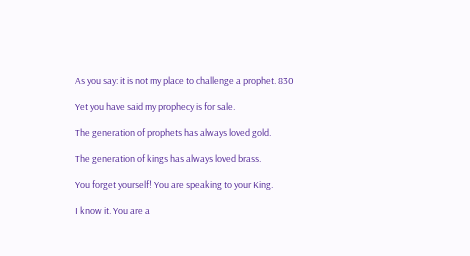As you say: it is not my place to challenge a prophet. 830

Yet you have said my prophecy is for sale.

The generation of prophets has always loved gold.

The generation of kings has always loved brass.

You forget yourself! You are speaking to your King.

I know it. You are a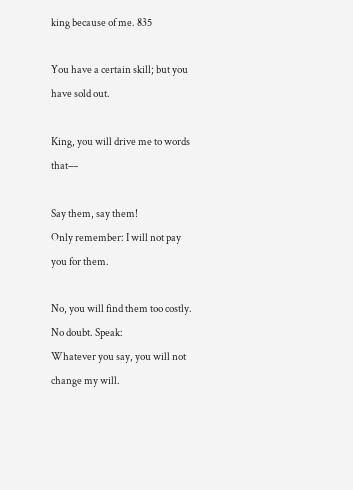king because of me. 835

You have a certain skill; but you have sold out.

King, you will drive me to words that––

Say them, say them!
Only remember: I will not pay you for them.

No, you will find them too costly.
No doubt. Speak:
Whatever you say, you will not change my will.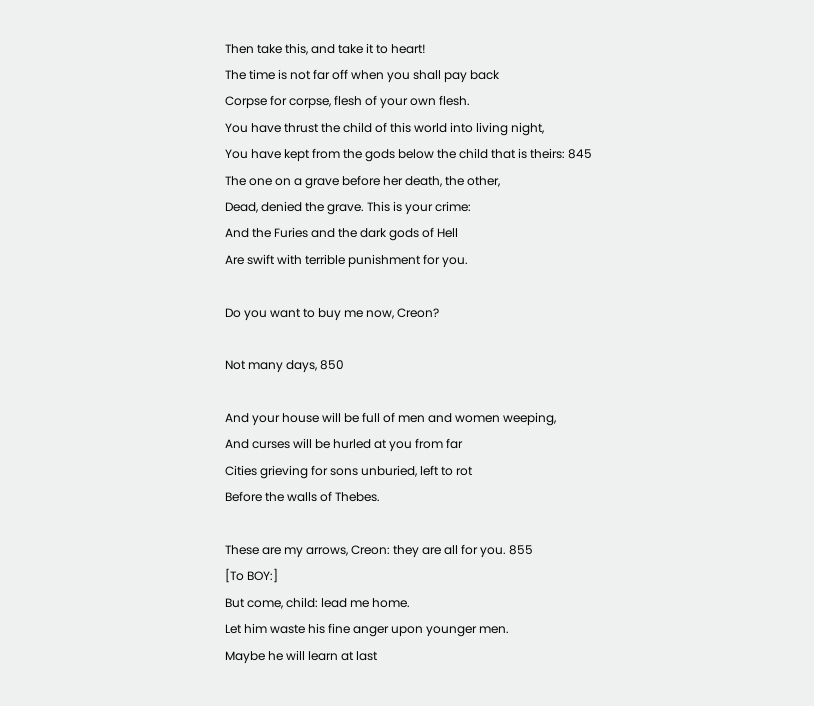Then take this, and take it to heart!
The time is not far off when you shall pay back
Corpse for corpse, flesh of your own flesh.
You have thrust the child of this world into living night,
You have kept from the gods below the child that is theirs: 845
The one on a grave before her death, the other,
Dead, denied the grave. This is your crime:
And the Furies and the dark gods of Hell
Are swift with terrible punishment for you.

Do you want to buy me now, Creon?

Not many days, 850

And your house will be full of men and women weeping,
And curses will be hurled at you from far
Cities grieving for sons unburied, left to rot
Before the walls of Thebes.

These are my arrows, Creon: they are all for you. 855
[To BOY:]
But come, child: lead me home.
Let him waste his fine anger upon younger men.
Maybe he will learn at last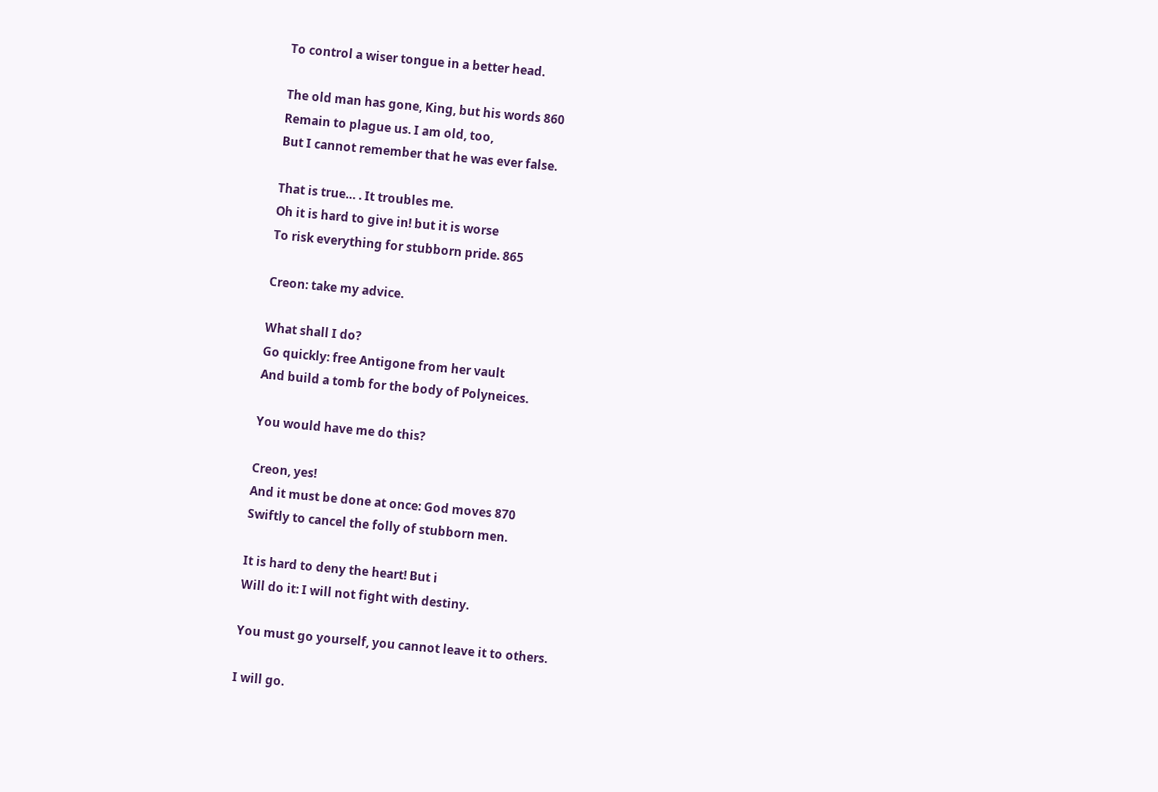To control a wiser tongue in a better head.

The old man has gone, King, but his words 860
Remain to plague us. I am old, too,
But I cannot remember that he was ever false.

That is true… . It troubles me.
Oh it is hard to give in! but it is worse
To risk everything for stubborn pride. 865

Creon: take my advice.

What shall I do?
Go quickly: free Antigone from her vault
And build a tomb for the body of Polyneices.

You would have me do this?

Creon, yes!
And it must be done at once: God moves 870
Swiftly to cancel the folly of stubborn men.

It is hard to deny the heart! But i
Will do it: I will not fight with destiny.

You must go yourself, you cannot leave it to others.

I will go.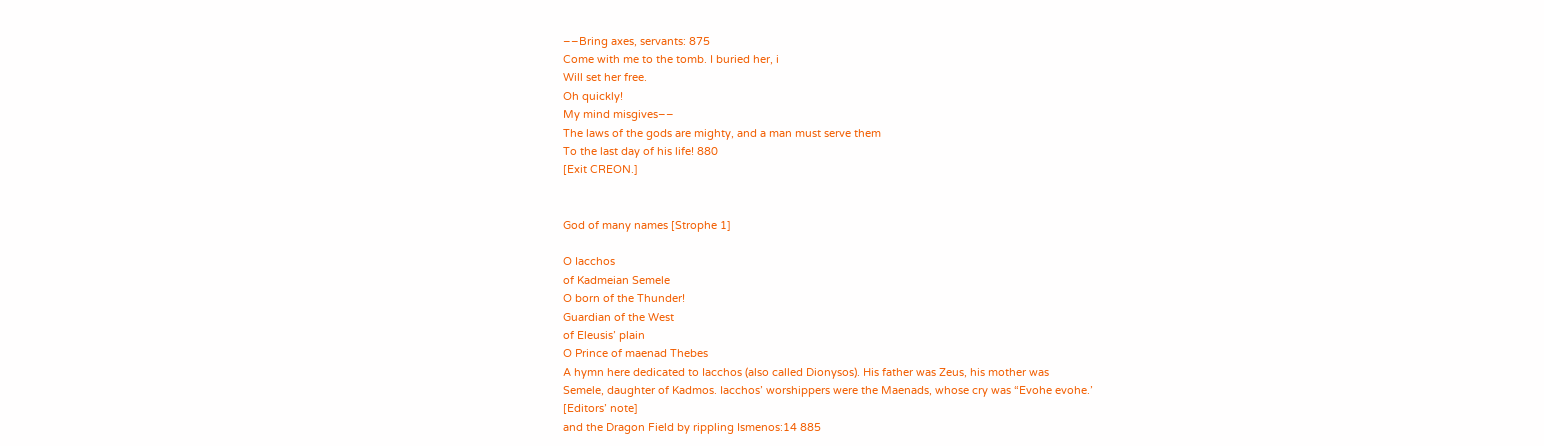––Bring axes, servants: 875
Come with me to the tomb. I buried her, i
Will set her free.
Oh quickly!
My mind misgives––
The laws of the gods are mighty, and a man must serve them
To the last day of his life! 880
[Exit CREON.]


God of many names [Strophe 1]

O Iacchos
of Kadmeian Semele
O born of the Thunder!
Guardian of the West
of Eleusis’ plain
O Prince of maenad Thebes
A hymn here dedicated to Iacchos (also called Dionysos). His father was Zeus, his mother was
Semele, daughter of Kadmos. Iacchos’ worshippers were the Maenads, whose cry was “Evohe evohe.’
[Editors’ note]
and the Dragon Field by rippling Ismenos:14 885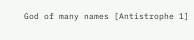God of many names [Antistrophe 1]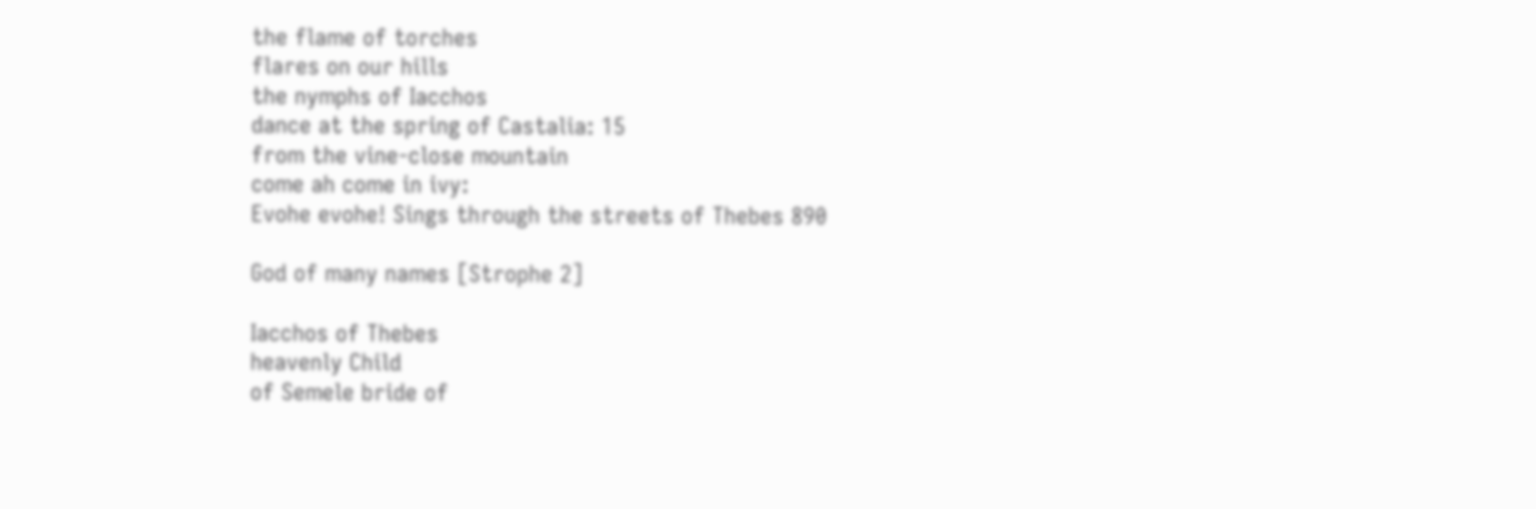the flame of torches
flares on our hills
the nymphs of Iacchos
dance at the spring of Castalia: 15
from the vine-close mountain
come ah come in ivy:
Evohe evohe! Sings through the streets of Thebes 890

God of many names [Strophe 2]

Iacchos of Thebes
heavenly Child
of Semele bride of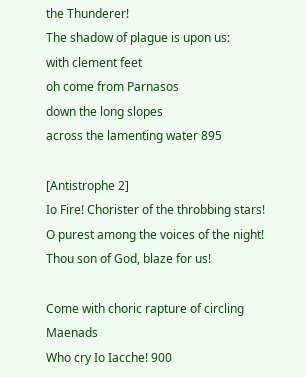the Thunderer!
The shadow of plague is upon us:
with clement feet
oh come from Parnasos
down the long slopes
across the lamenting water 895

[Antistrophe 2]
Io Fire! Chorister of the throbbing stars!
O purest among the voices of the night!
Thou son of God, blaze for us!

Come with choric rapture of circling Maenads
Who cry Io Iacche! 900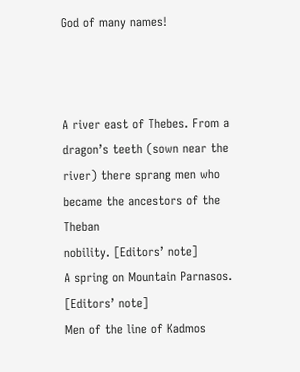God of many names!



A river east of Thebes. From a dragon’s teeth (sown near the river) there sprang men who became the ancestors of the Theban
nobility. [Editors’ note]
A spring on Mountain Parnasos. [Editors’ note]
Men of the line of Kadmos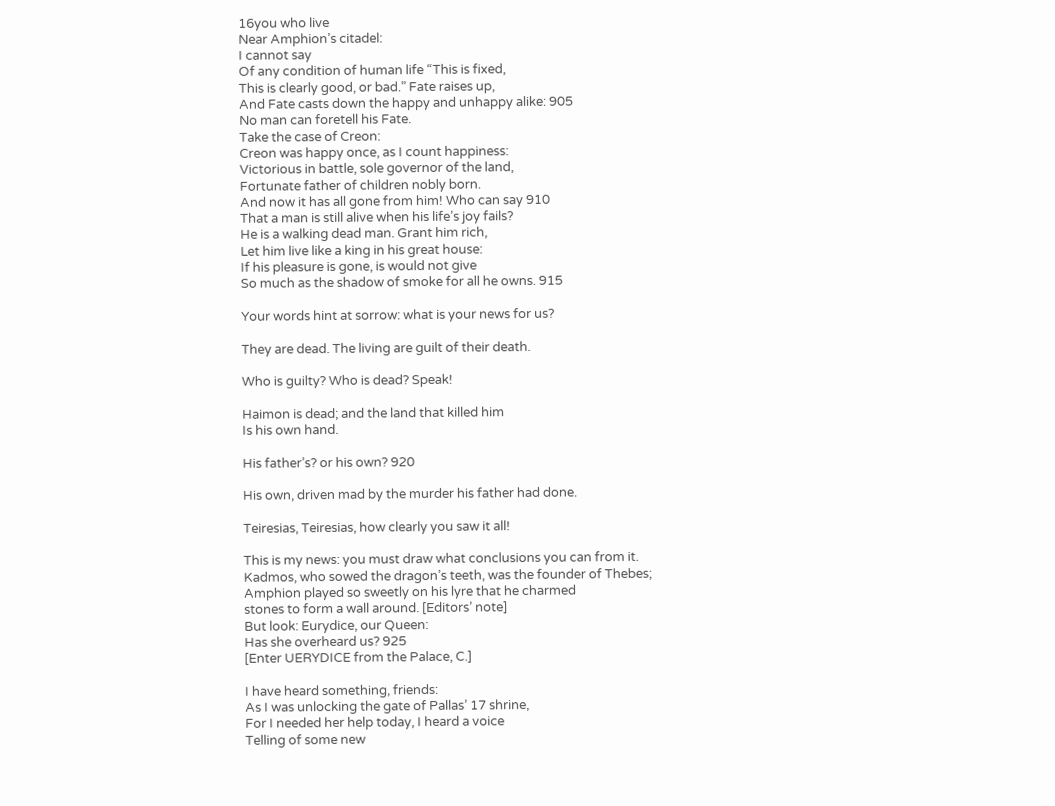16you who live
Near Amphion’s citadel:
I cannot say
Of any condition of human life “This is fixed,
This is clearly good, or bad.” Fate raises up,
And Fate casts down the happy and unhappy alike: 905
No man can foretell his Fate.
Take the case of Creon:
Creon was happy once, as I count happiness:
Victorious in battle, sole governor of the land,
Fortunate father of children nobly born.
And now it has all gone from him! Who can say 910
That a man is still alive when his life’s joy fails?
He is a walking dead man. Grant him rich,
Let him live like a king in his great house:
If his pleasure is gone, is would not give
So much as the shadow of smoke for all he owns. 915

Your words hint at sorrow: what is your news for us?

They are dead. The living are guilt of their death.

Who is guilty? Who is dead? Speak!

Haimon is dead; and the land that killed him
Is his own hand.

His father’s? or his own? 920

His own, driven mad by the murder his father had done.

Teiresias, Teiresias, how clearly you saw it all!

This is my news: you must draw what conclusions you can from it.
Kadmos, who sowed the dragon’s teeth, was the founder of Thebes; Amphion played so sweetly on his lyre that he charmed
stones to form a wall around. [Editors’ note]
But look: Eurydice, our Queen:
Has she overheard us? 925
[Enter UERYDICE from the Palace, C.]

I have heard something, friends:
As I was unlocking the gate of Pallas’ 17 shrine,
For I needed her help today, I heard a voice
Telling of some new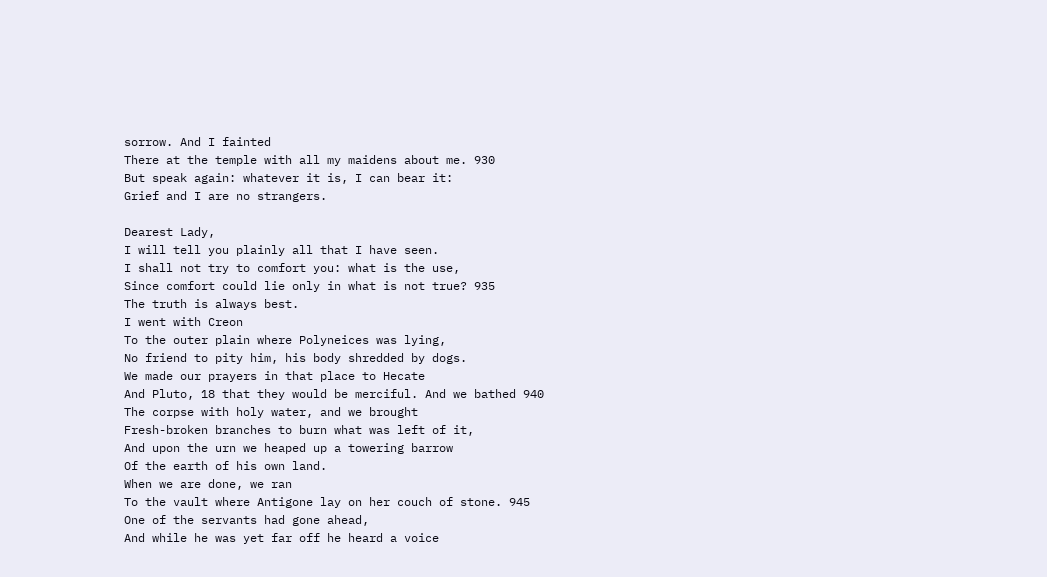sorrow. And I fainted
There at the temple with all my maidens about me. 930
But speak again: whatever it is, I can bear it:
Grief and I are no strangers.

Dearest Lady,
I will tell you plainly all that I have seen.
I shall not try to comfort you: what is the use,
Since comfort could lie only in what is not true? 935
The truth is always best.
I went with Creon
To the outer plain where Polyneices was lying,
No friend to pity him, his body shredded by dogs.
We made our prayers in that place to Hecate
And Pluto, 18 that they would be merciful. And we bathed 940
The corpse with holy water, and we brought
Fresh-broken branches to burn what was left of it,
And upon the urn we heaped up a towering barrow
Of the earth of his own land.
When we are done, we ran
To the vault where Antigone lay on her couch of stone. 945
One of the servants had gone ahead,
And while he was yet far off he heard a voice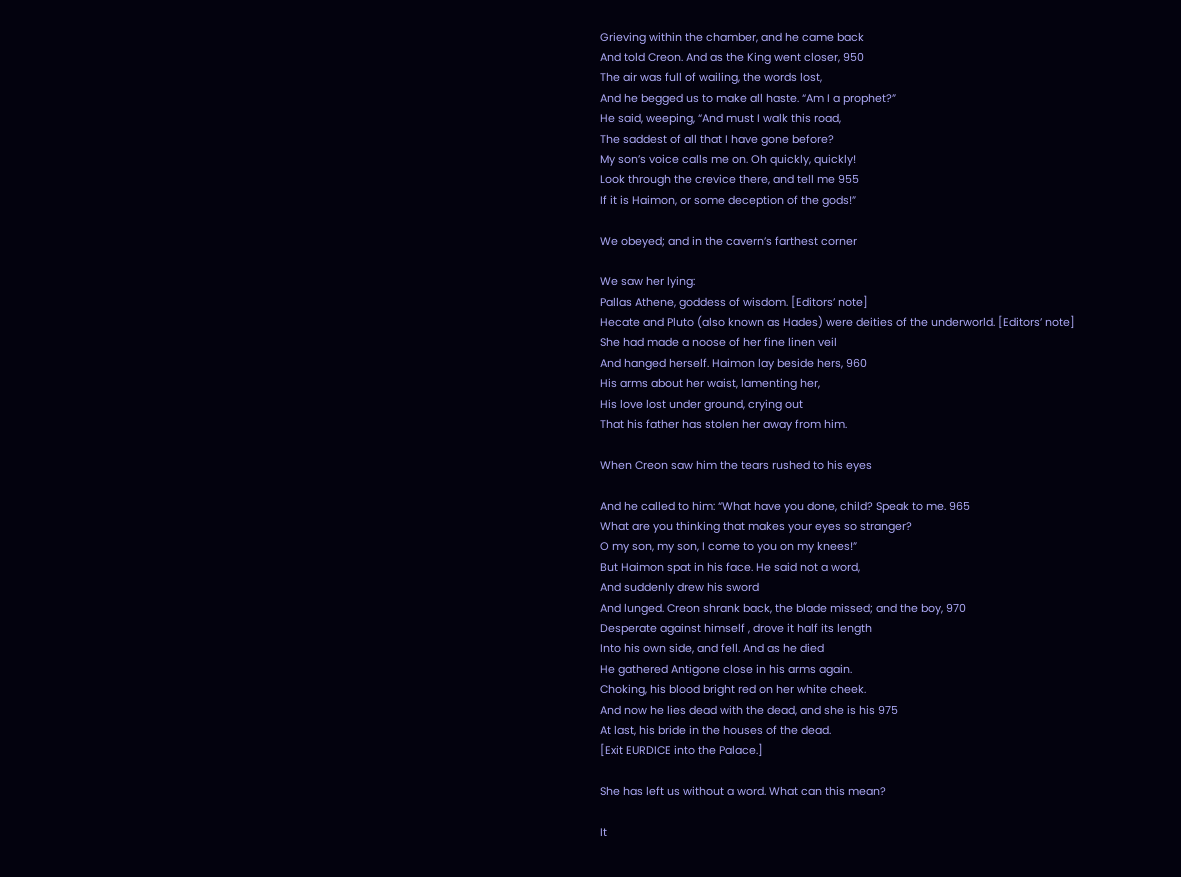Grieving within the chamber, and he came back
And told Creon. And as the King went closer, 950
The air was full of wailing, the words lost,
And he begged us to make all haste. “Am I a prophet?”
He said, weeping, “And must I walk this road,
The saddest of all that I have gone before?
My son’s voice calls me on. Oh quickly, quickly!
Look through the crevice there, and tell me 955
If it is Haimon, or some deception of the gods!”

We obeyed; and in the cavern’s farthest corner

We saw her lying:
Pallas Athene, goddess of wisdom. [Editors’ note]
Hecate and Pluto (also known as Hades) were deities of the underworld. [Editors’ note]
She had made a noose of her fine linen veil
And hanged herself. Haimon lay beside hers, 960
His arms about her waist, lamenting her,
His love lost under ground, crying out
That his father has stolen her away from him.

When Creon saw him the tears rushed to his eyes

And he called to him: “What have you done, child? Speak to me. 965
What are you thinking that makes your eyes so stranger?
O my son, my son, I come to you on my knees!”
But Haimon spat in his face. He said not a word,
And suddenly drew his sword
And lunged. Creon shrank back, the blade missed; and the boy, 970
Desperate against himself , drove it half its length
Into his own side, and fell. And as he died
He gathered Antigone close in his arms again.
Choking, his blood bright red on her white cheek.
And now he lies dead with the dead, and she is his 975
At last, his bride in the houses of the dead.
[Exit EURDICE into the Palace.]

She has left us without a word. What can this mean?

It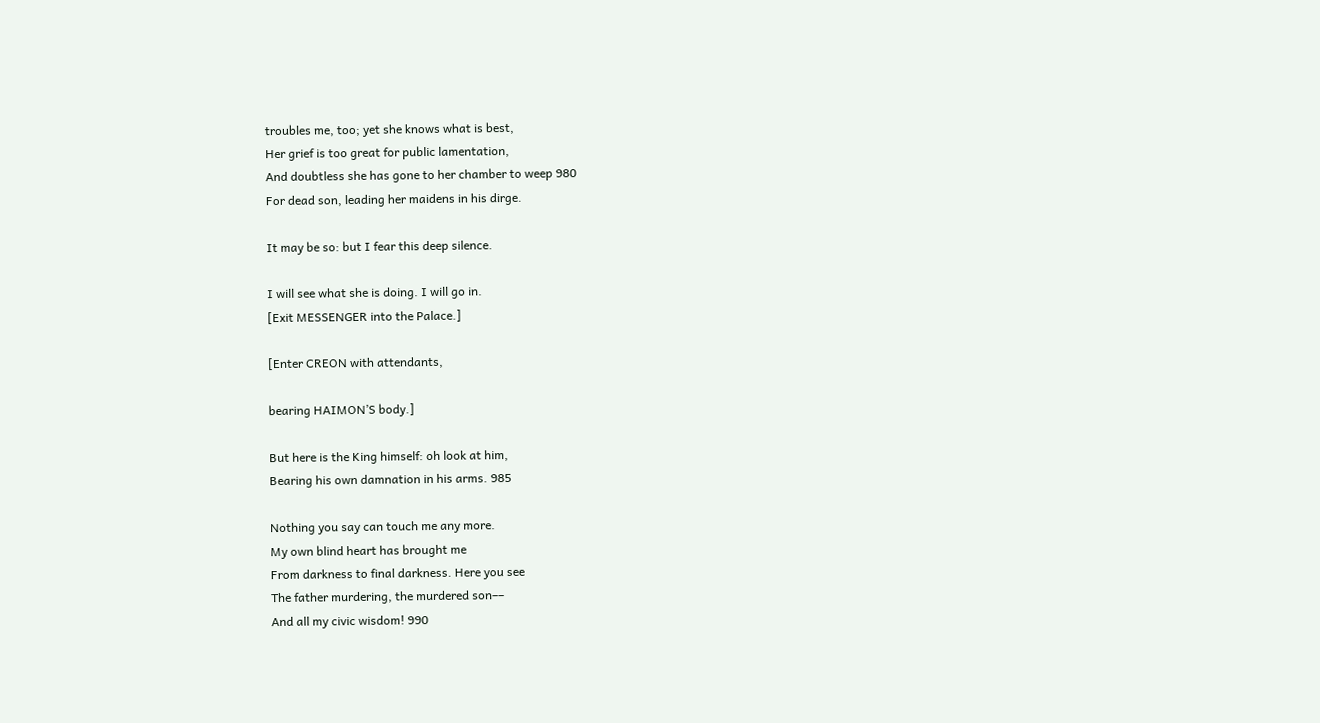troubles me, too; yet she knows what is best,
Her grief is too great for public lamentation,
And doubtless she has gone to her chamber to weep 980
For dead son, leading her maidens in his dirge.

It may be so: but I fear this deep silence.

I will see what she is doing. I will go in.
[Exit MESSENGER into the Palace.]

[Enter CREON with attendants,

bearing HAIMON’S body.]

But here is the King himself: oh look at him,
Bearing his own damnation in his arms. 985

Nothing you say can touch me any more.
My own blind heart has brought me
From darkness to final darkness. Here you see
The father murdering, the murdered son––
And all my civic wisdom! 990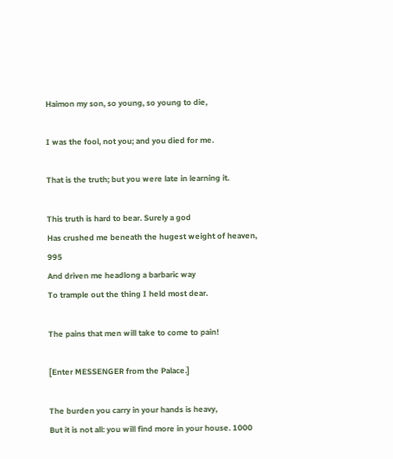Haimon my son, so young, so young to die,

I was the fool, not you; and you died for me.

That is the truth; but you were late in learning it.

This truth is hard to bear. Surely a god
Has crushed me beneath the hugest weight of heaven, 995
And driven me headlong a barbaric way
To trample out the thing I held most dear.

The pains that men will take to come to pain!

[Enter MESSENGER from the Palace.]

The burden you carry in your hands is heavy,
But it is not all: you will find more in your house. 1000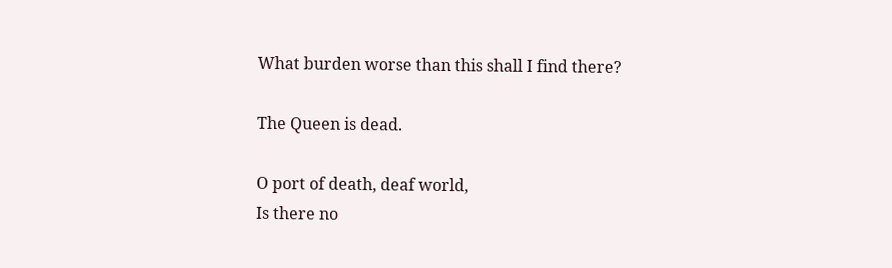What burden worse than this shall I find there?

The Queen is dead.

O port of death, deaf world,
Is there no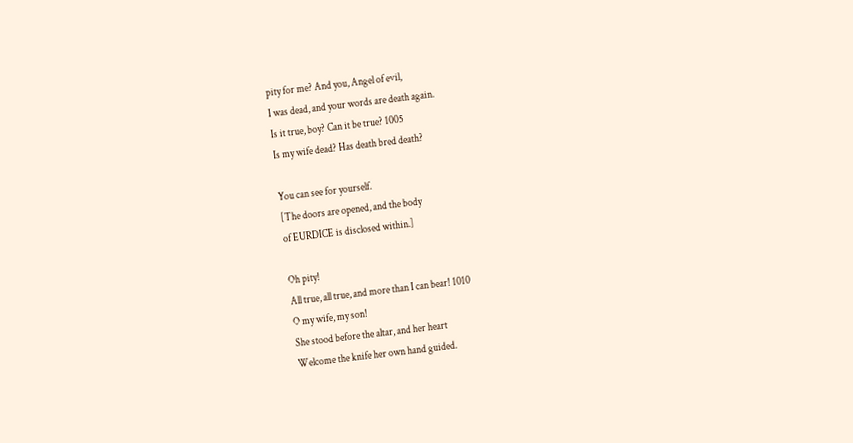pity for me? And you, Angel of evil,
I was dead, and your words are death again.
Is it true, boy? Can it be true? 1005
Is my wife dead? Has death bred death?

You can see for yourself.
[The doors are opened, and the body
of EURDICE is disclosed within.]

Oh pity!
All true, all true, and more than I can bear! 1010
O my wife, my son!
She stood before the altar, and her heart
Welcome the knife her own hand guided.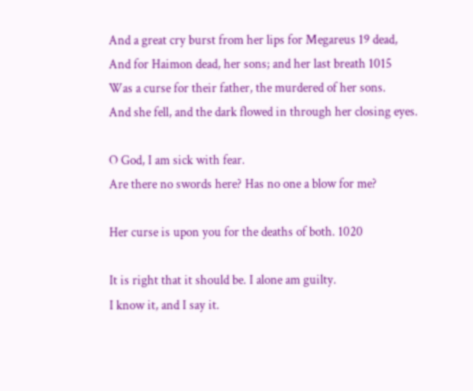And a great cry burst from her lips for Megareus 19 dead,
And for Haimon dead, her sons; and her last breath 1015
Was a curse for their father, the murdered of her sons.
And she fell, and the dark flowed in through her closing eyes.

O God, I am sick with fear.
Are there no swords here? Has no one a blow for me?

Her curse is upon you for the deaths of both. 1020

It is right that it should be. I alone am guilty.
I know it, and I say it.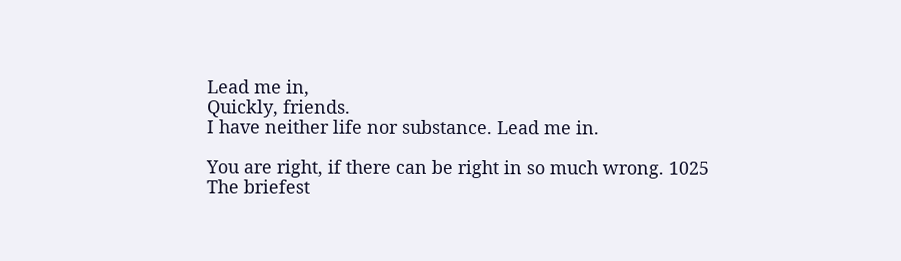Lead me in,
Quickly, friends.
I have neither life nor substance. Lead me in.

You are right, if there can be right in so much wrong. 1025
The briefest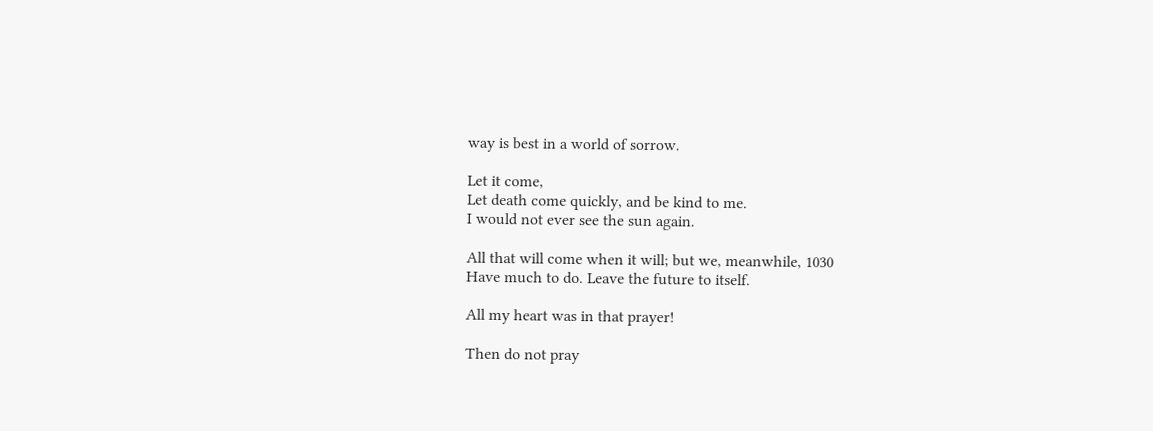way is best in a world of sorrow.

Let it come,
Let death come quickly, and be kind to me.
I would not ever see the sun again.

All that will come when it will; but we, meanwhile, 1030
Have much to do. Leave the future to itself.

All my heart was in that prayer!

Then do not pray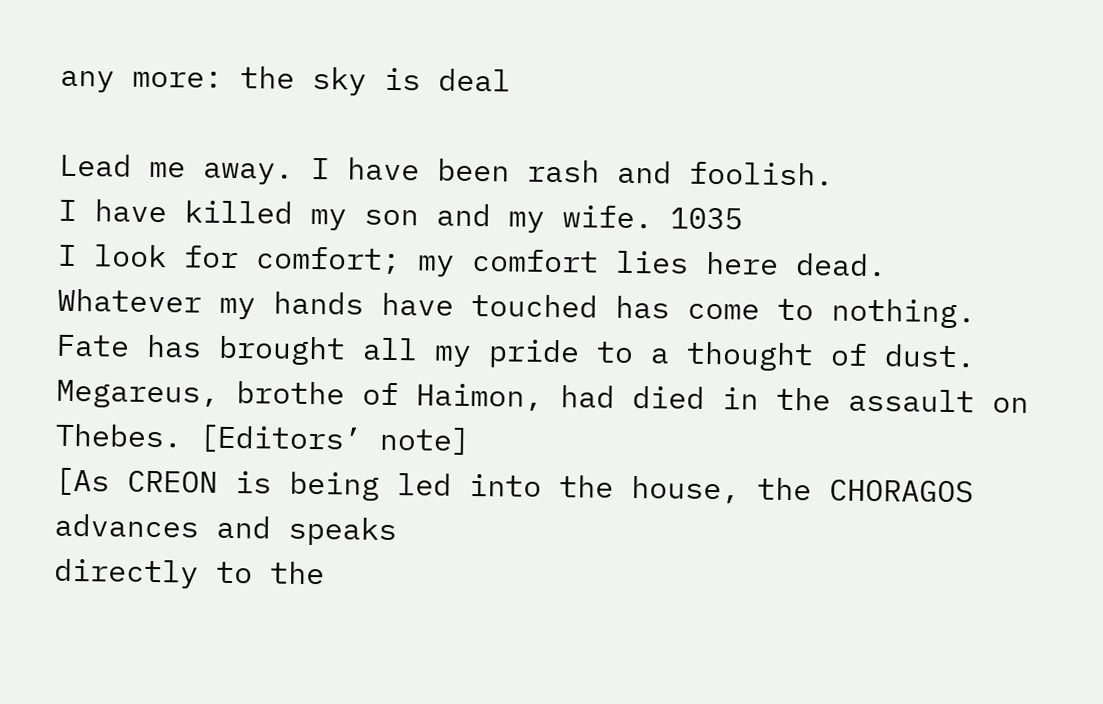any more: the sky is deal

Lead me away. I have been rash and foolish.
I have killed my son and my wife. 1035
I look for comfort; my comfort lies here dead.
Whatever my hands have touched has come to nothing.
Fate has brought all my pride to a thought of dust.
Megareus, brothe of Haimon, had died in the assault on Thebes. [Editors’ note]
[As CREON is being led into the house, the CHORAGOS advances and speaks
directly to the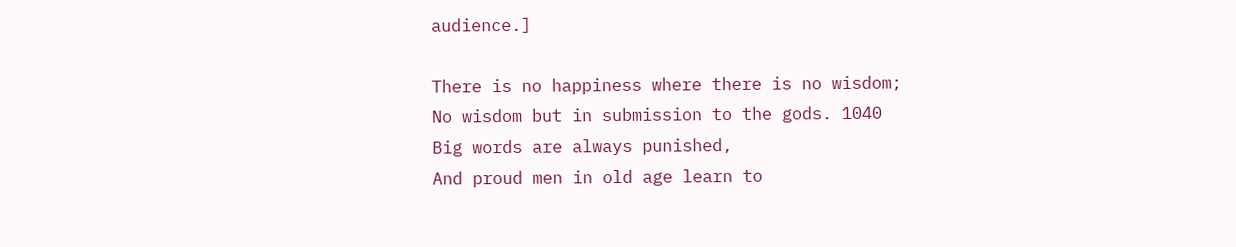audience.]

There is no happiness where there is no wisdom;
No wisdom but in submission to the gods. 1040
Big words are always punished,
And proud men in old age learn to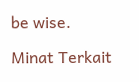be wise.

Minat Terkait